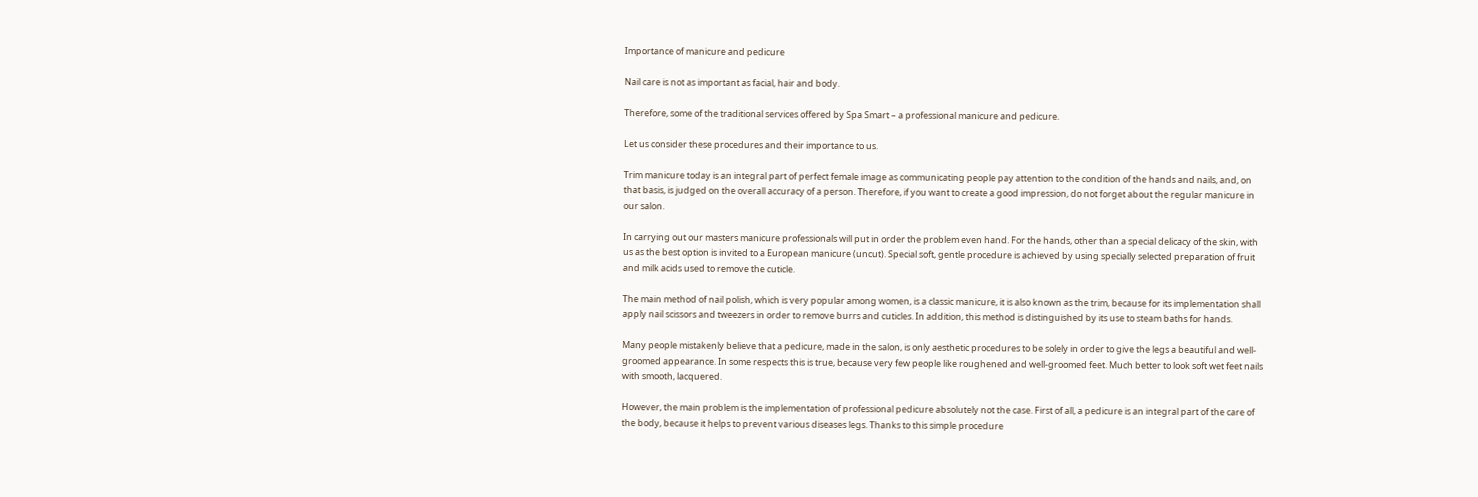Importance of manicure and pedicure

Nail care is not as important as facial, hair and body.

Therefore, some of the traditional services offered by Spa Smart – a professional manicure and pedicure.

Let us consider these procedures and their importance to us.

Trim manicure today is an integral part of perfect female image as communicating people pay attention to the condition of the hands and nails, and, on that basis, is judged on the overall accuracy of a person. Therefore, if you want to create a good impression, do not forget about the regular manicure in our salon.

In carrying out our masters manicure professionals will put in order the problem even hand. For the hands, other than a special delicacy of the skin, with us as the best option is invited to a European manicure (uncut). Special soft, gentle procedure is achieved by using specially selected preparation of fruit and milk acids used to remove the cuticle.

The main method of nail polish, which is very popular among women, is a classic manicure, it is also known as the trim, because for its implementation shall apply nail scissors and tweezers in order to remove burrs and cuticles. In addition, this method is distinguished by its use to steam baths for hands.

Many people mistakenly believe that a pedicure, made in the salon, is only aesthetic procedures to be solely in order to give the legs a beautiful and well-groomed appearance. In some respects this is true, because very few people like roughened and well-groomed feet. Much better to look soft wet feet nails with smooth, lacquered.

However, the main problem is the implementation of professional pedicure absolutely not the case. First of all, a pedicure is an integral part of the care of the body, because it helps to prevent various diseases legs. Thanks to this simple procedure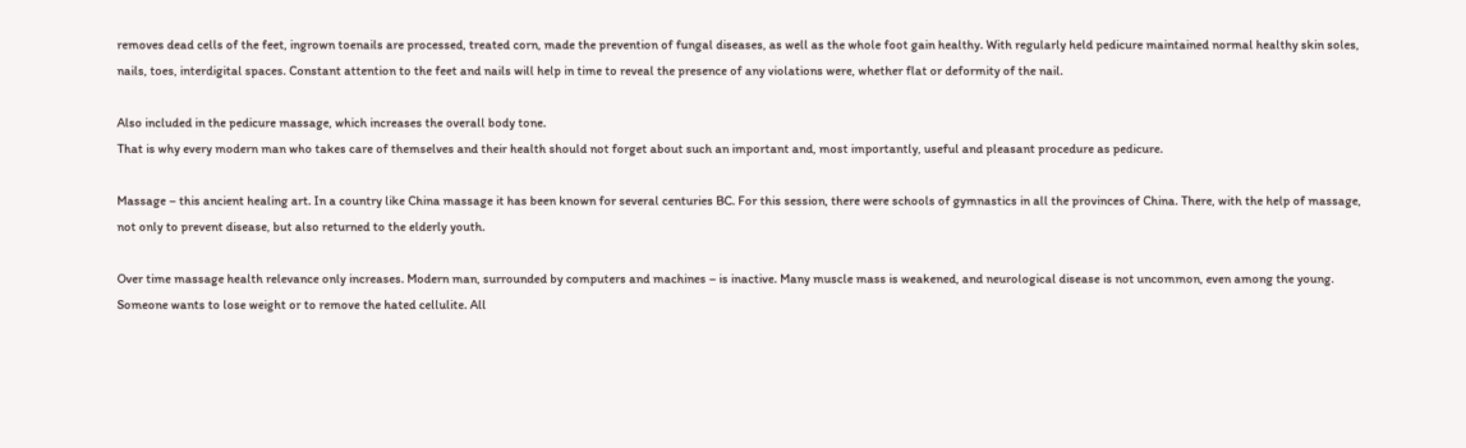removes dead cells of the feet, ingrown toenails are processed, treated corn, made the prevention of fungal diseases, as well as the whole foot gain healthy. With regularly held pedicure maintained normal healthy skin soles, nails, toes, interdigital spaces. Constant attention to the feet and nails will help in time to reveal the presence of any violations were, whether flat or deformity of the nail.

Also included in the pedicure massage, which increases the overall body tone.
That is why every modern man who takes care of themselves and their health should not forget about such an important and, most importantly, useful and pleasant procedure as pedicure.

Massage – this ancient healing art. In a country like China massage it has been known for several centuries BC. For this session, there were schools of gymnastics in all the provinces of China. There, with the help of massage, not only to prevent disease, but also returned to the elderly youth.

Over time massage health relevance only increases. Modern man, surrounded by computers and machines – is inactive. Many muscle mass is weakened, and neurological disease is not uncommon, even among the young. Someone wants to lose weight or to remove the hated cellulite. All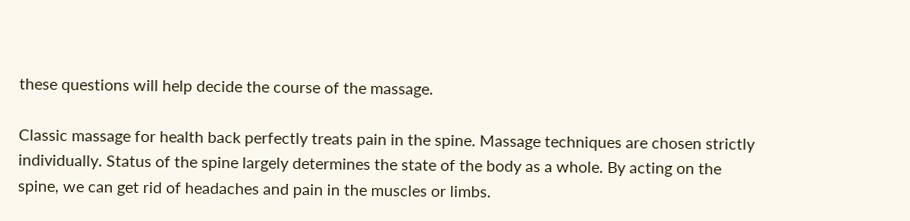these questions will help decide the course of the massage.

Classic massage for health back perfectly treats pain in the spine. Massage techniques are chosen strictly individually. Status of the spine largely determines the state of the body as a whole. By acting on the spine, we can get rid of headaches and pain in the muscles or limbs.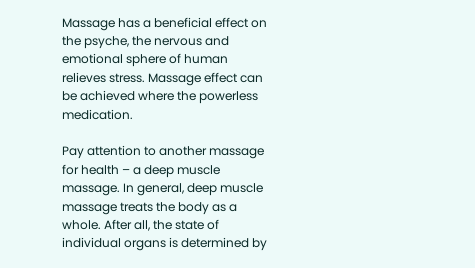Massage has a beneficial effect on the psyche, the nervous and emotional sphere of human relieves stress. Massage effect can be achieved where the powerless medication.

Pay attention to another massage for health – a deep muscle massage. In general, deep muscle massage treats the body as a whole. After all, the state of individual organs is determined by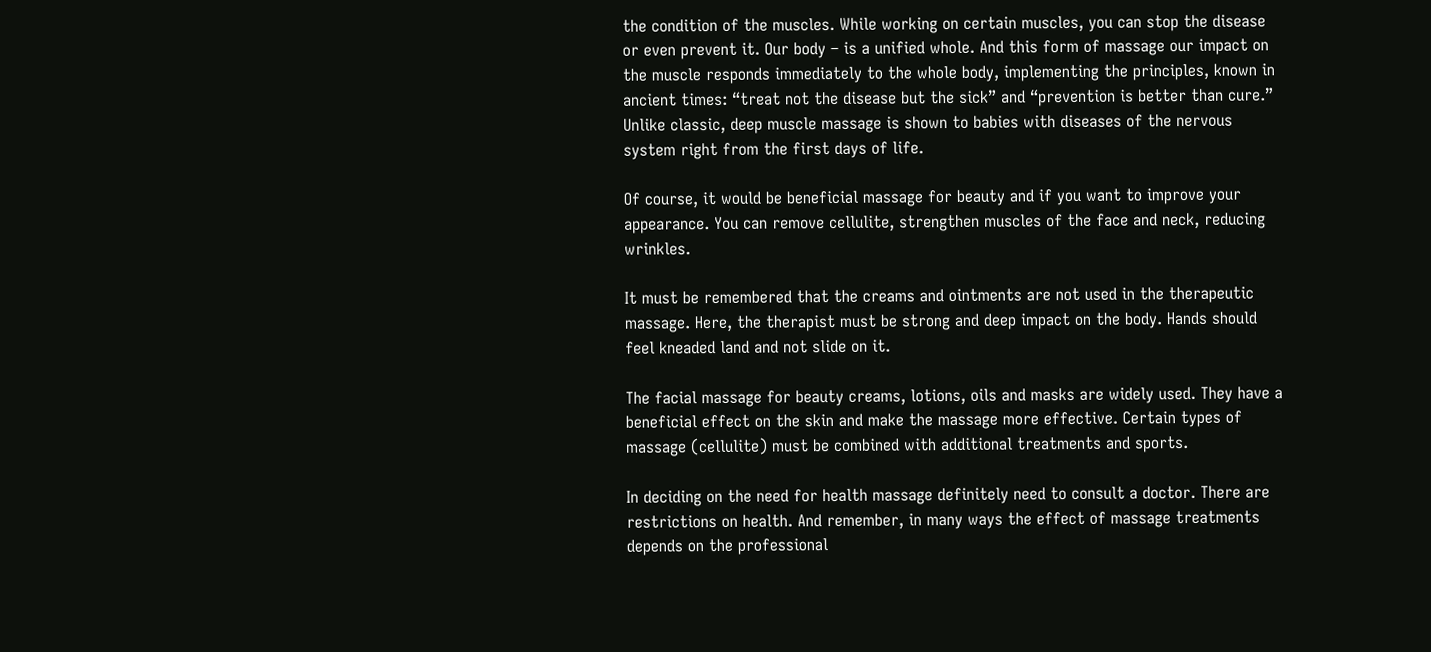the condition of the muscles. While working on certain muscles, you can stop the disease or even prevent it. Our body – is a unified whole. And this form of massage our impact on the muscle responds immediately to the whole body, implementing the principles, known in ancient times: “treat not the disease but the sick” and “prevention is better than cure.” Unlike classic, deep muscle massage is shown to babies with diseases of the nervous system right from the first days of life.

Of course, it would be beneficial massage for beauty and if you want to improve your appearance. You can remove cellulite, strengthen muscles of the face and neck, reducing wrinkles.

It must be remembered that the creams and ointments are not used in the therapeutic massage. Here, the therapist must be strong and deep impact on the body. Hands should feel kneaded land and not slide on it.

The facial massage for beauty creams, lotions, oils and masks are widely used. They have a beneficial effect on the skin and make the massage more effective. Certain types of massage (cellulite) must be combined with additional treatments and sports.

In deciding on the need for health massage definitely need to consult a doctor. There are restrictions on health. And remember, in many ways the effect of massage treatments depends on the professional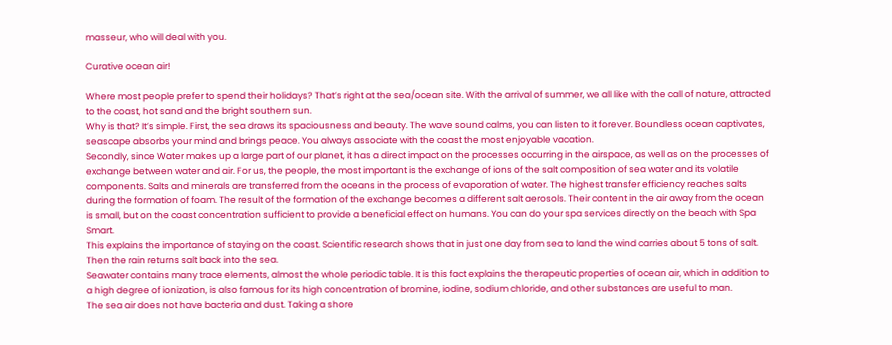masseur, who will deal with you.

Curative ocean air!

Where most people prefer to spend their holidays? That’s right at the sea/ocean site. With the arrival of summer, we all like with the call of nature, attracted to the coast, hot sand and the bright southern sun.
Why is that? It’s simple. First, the sea draws its spaciousness and beauty. The wave sound calms, you can listen to it forever. Boundless ocean captivates, seascape absorbs your mind and brings peace. You always associate with the coast the most enjoyable vacation.
Secondly, since Water makes up a large part of our planet, it has a direct impact on the processes occurring in the airspace, as well as on the processes of exchange between water and air. For us, the people, the most important is the exchange of ions of the salt composition of sea water and its volatile components. Salts and minerals are transferred from the oceans in the process of evaporation of water. The highest transfer efficiency reaches salts during the formation of foam. The result of the formation of the exchange becomes a different salt aerosols. Their content in the air away from the ocean is small, but on the coast concentration sufficient to provide a beneficial effect on humans. You can do your spa services directly on the beach with Spa Smart.
This explains the importance of staying on the coast. Scientific research shows that in just one day from sea to land the wind carries about 5 tons of salt. Then the rain returns salt back into the sea.
Seawater contains many trace elements, almost the whole periodic table. It is this fact explains the therapeutic properties of ocean air, which in addition to a high degree of ionization, is also famous for its high concentration of bromine, iodine, sodium chloride, and other substances are useful to man.
The sea air does not have bacteria and dust. Taking a shore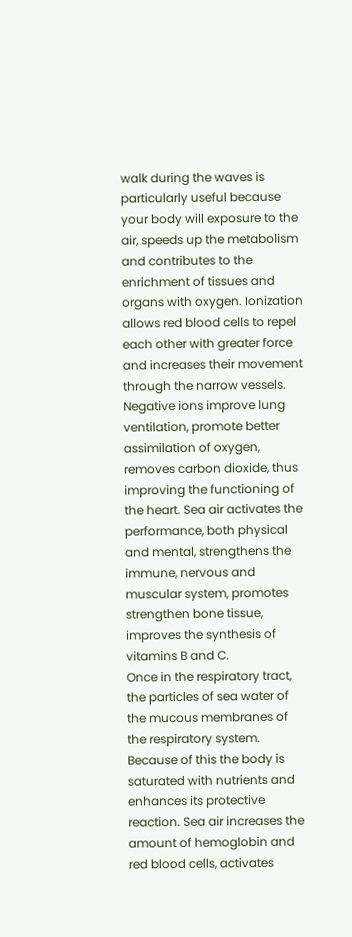walk during the waves is particularly useful because your body will exposure to the air, speeds up the metabolism and contributes to the enrichment of tissues and organs with oxygen. Ionization allows red blood cells to repel each other with greater force and increases their movement through the narrow vessels.
Negative ions improve lung ventilation, promote better assimilation of oxygen, removes carbon dioxide, thus improving the functioning of the heart. Sea air activates the performance, both physical and mental, strengthens the immune, nervous and muscular system, promotes strengthen bone tissue, improves the synthesis of vitamins B and C.
Once in the respiratory tract, the particles of sea water of the mucous membranes of the respiratory system. Because of this the body is saturated with nutrients and enhances its protective reaction. Sea air increases the amount of hemoglobin and red blood cells, activates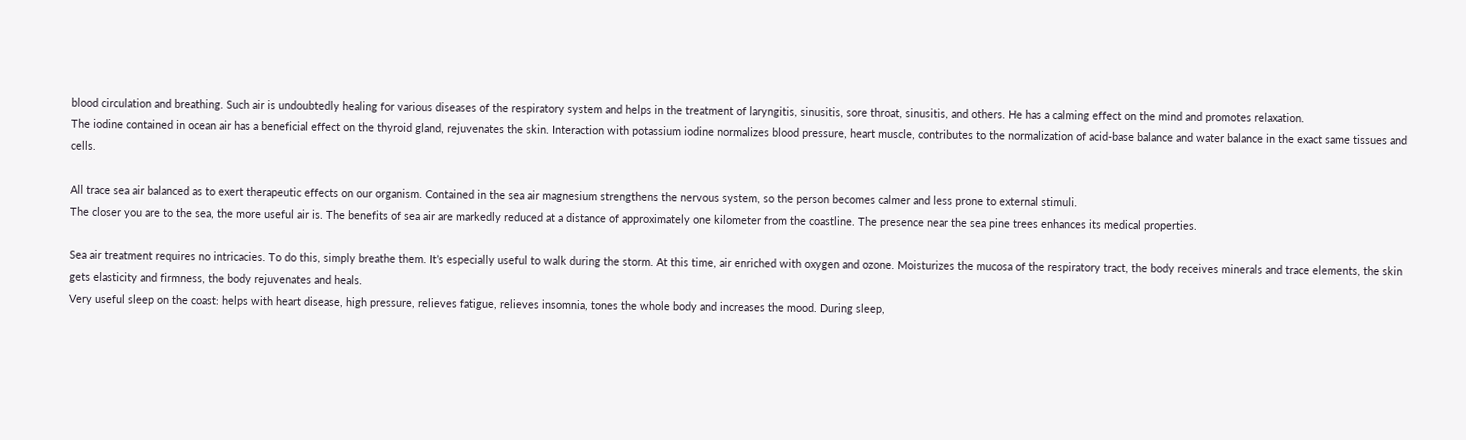blood circulation and breathing. Such air is undoubtedly healing for various diseases of the respiratory system and helps in the treatment of laryngitis, sinusitis, sore throat, sinusitis, and others. He has a calming effect on the mind and promotes relaxation.
The iodine contained in ocean air has a beneficial effect on the thyroid gland, rejuvenates the skin. Interaction with potassium iodine normalizes blood pressure, heart muscle, contributes to the normalization of acid-base balance and water balance in the exact same tissues and cells.

All trace sea air balanced as to exert therapeutic effects on our organism. Contained in the sea air magnesium strengthens the nervous system, so the person becomes calmer and less prone to external stimuli.
The closer you are to the sea, the more useful air is. The benefits of sea air are markedly reduced at a distance of approximately one kilometer from the coastline. The presence near the sea pine trees enhances its medical properties.

Sea air treatment requires no intricacies. To do this, simply breathe them. It’s especially useful to walk during the storm. At this time, air enriched with oxygen and ozone. Moisturizes the mucosa of the respiratory tract, the body receives minerals and trace elements, the skin gets elasticity and firmness, the body rejuvenates and heals.
Very useful sleep on the coast: helps with heart disease, high pressure, relieves fatigue, relieves insomnia, tones the whole body and increases the mood. During sleep,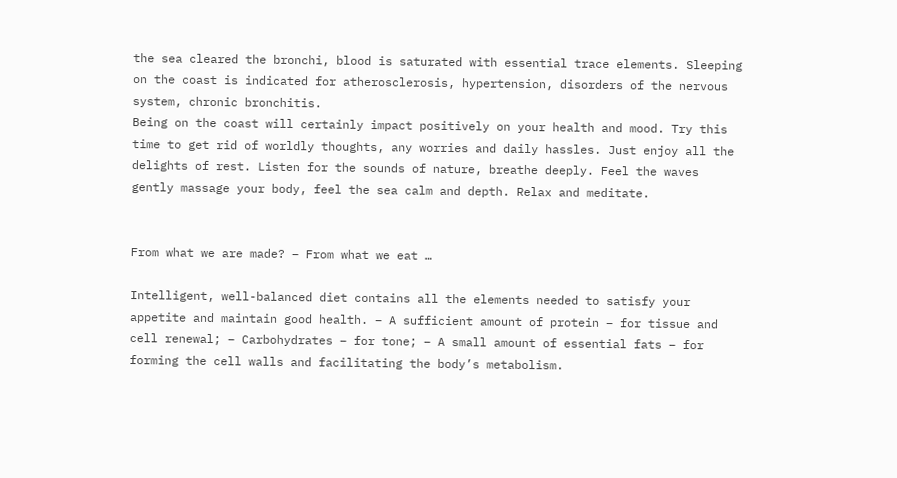the sea cleared the bronchi, blood is saturated with essential trace elements. Sleeping on the coast is indicated for atherosclerosis, hypertension, disorders of the nervous system, chronic bronchitis.
Being on the coast will certainly impact positively on your health and mood. Try this time to get rid of worldly thoughts, any worries and daily hassles. Just enjoy all the delights of rest. Listen for the sounds of nature, breathe deeply. Feel the waves gently massage your body, feel the sea calm and depth. Relax and meditate.


From what we are made? – From what we eat …

Intelligent, well-balanced diet contains all the elements needed to satisfy your appetite and maintain good health. – A sufficient amount of protein – for tissue and cell renewal; – Carbohydrates – for tone; – A small amount of essential fats – for forming the cell walls and facilitating the body’s metabolism.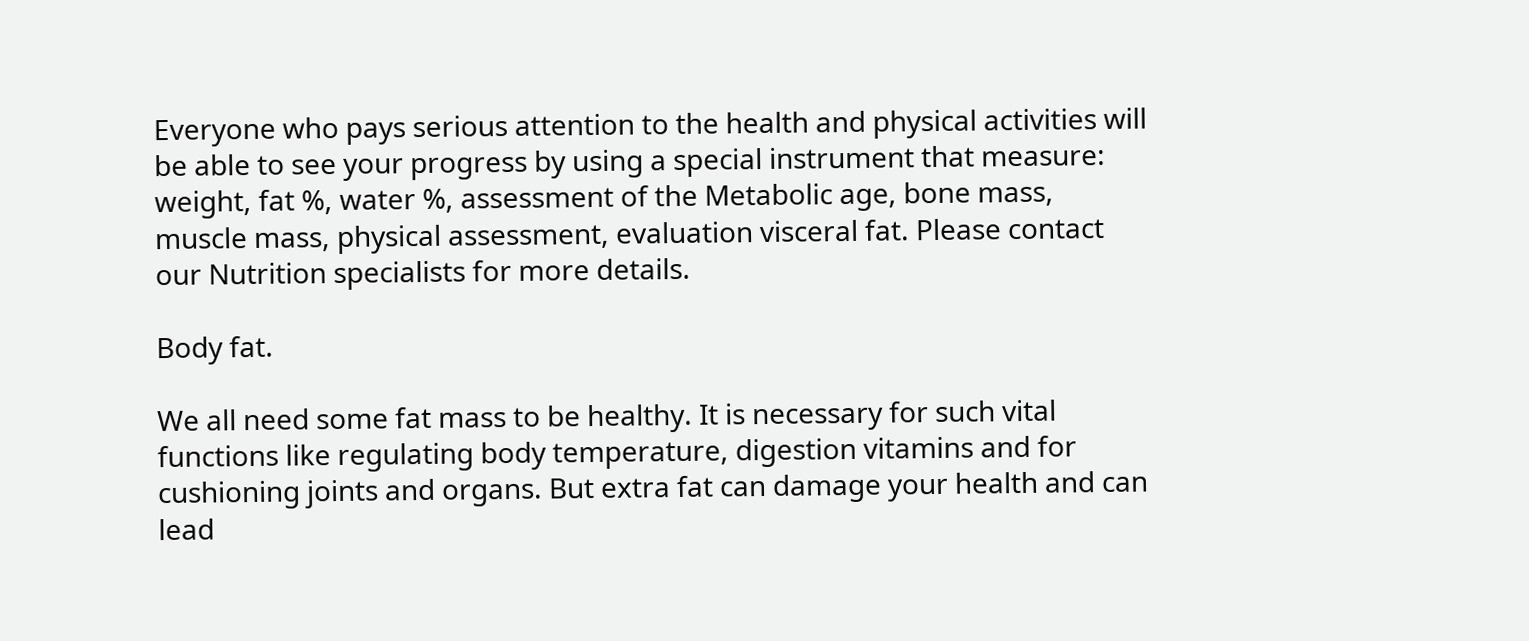Everyone who pays serious attention to the health and physical activities will be able to see your progress by using a special instrument that measure: weight, fat %, water %, assessment of the Metabolic age, bone mass, muscle mass, physical assessment, evaluation visceral fat. Please contact our Nutrition specialists for more details.

Body fat.

We all need some fat mass to be healthy. It is necessary for such vital functions like regulating body temperature, digestion vitamins and for cushioning joints and organs. But extra fat can damage your health and can lead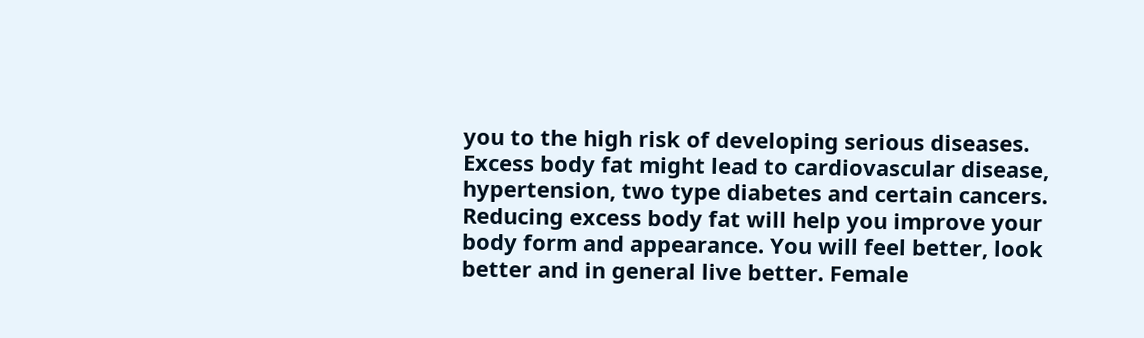you to the high risk of developing serious diseases. Excess body fat might lead to cardiovascular disease, hypertension, two type diabetes and certain cancers. Reducing excess body fat will help you improve your body form and appearance. You will feel better, look better and in general live better. Female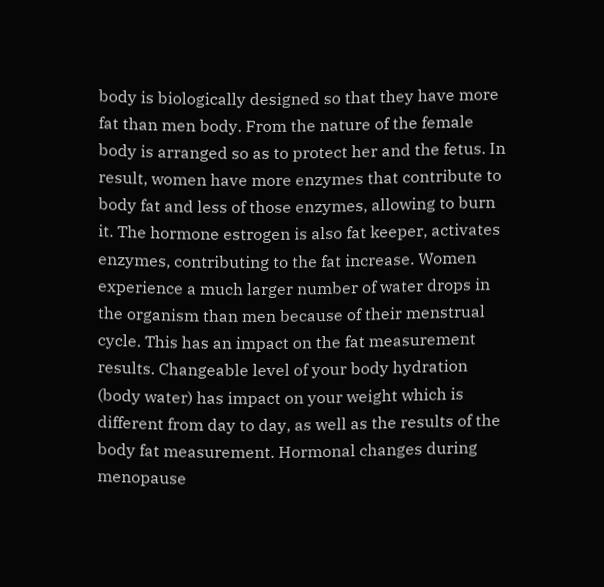body is biologically designed so that they have more fat than men body. From the nature of the female body is arranged so as to protect her and the fetus. In result, women have more enzymes that contribute to body fat and less of those enzymes, allowing to burn it. The hormone estrogen is also fat keeper, activates enzymes, contributing to the fat increase. Women experience a much larger number of water drops in the organism than men because of their menstrual cycle. This has an impact on the fat measurement results. Changeable level of your body hydration (body water) has impact on your weight which is different from day to day, as well as the results of the body fat measurement. Hormonal changes during menopause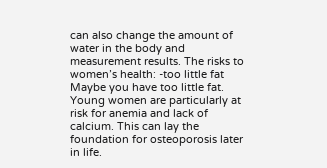can also change the amount of water in the body and measurement results. The risks to women’s health: -too little fat Maybe you have too little fat. Young women are particularly at risk for anemia and lack of calcium. This can lay the foundation for osteoporosis later in life.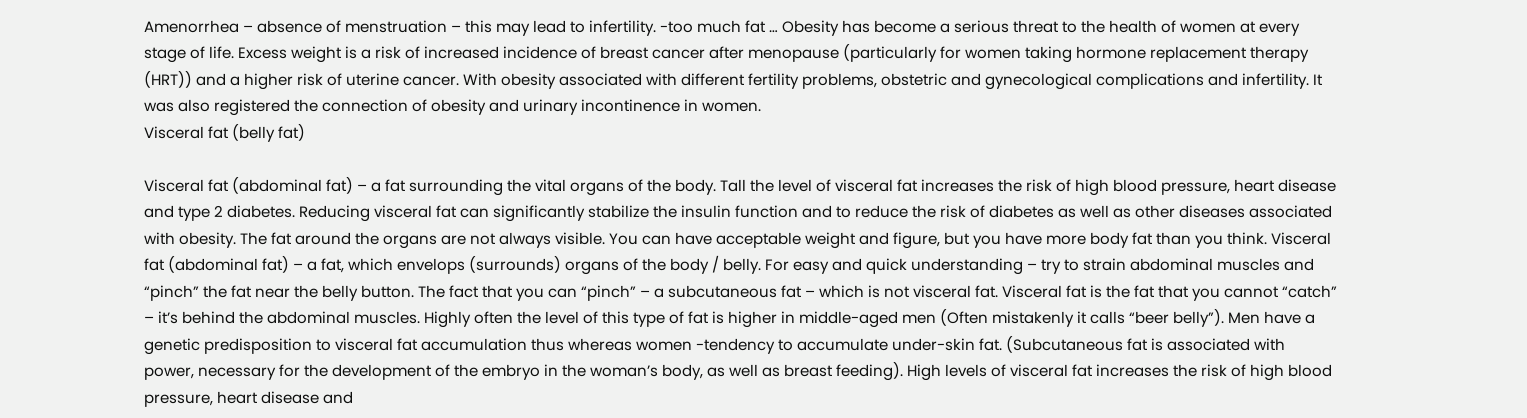Amenorrhea – absence of menstruation – this may lead to infertility. -too much fat … Obesity has become a serious threat to the health of women at every stage of life. Excess weight is a risk of increased incidence of breast cancer after menopause (particularly for women taking hormone replacement therapy (HRT)) and a higher risk of uterine cancer. With obesity associated with different fertility problems, obstetric and gynecological complications and infertility. It was also registered the connection of obesity and urinary incontinence in women.
Visceral fat (belly fat)

Visceral fat (abdominal fat) – a fat surrounding the vital organs of the body. Tall the level of visceral fat increases the risk of high blood pressure, heart disease and type 2 diabetes. Reducing visceral fat can significantly stabilize the insulin function and to reduce the risk of diabetes as well as other diseases associated with obesity. The fat around the organs are not always visible. You can have acceptable weight and figure, but you have more body fat than you think. Visceral fat (abdominal fat) – a fat, which envelops (surrounds) organs of the body / belly. For easy and quick understanding – try to strain abdominal muscles and “pinch” the fat near the belly button. The fact that you can “pinch” – a subcutaneous fat – which is not visceral fat. Visceral fat is the fat that you cannot “catch” – it’s behind the abdominal muscles. Highly often the level of this type of fat is higher in middle-aged men (Often mistakenly it calls “beer belly”). Men have a genetic predisposition to visceral fat accumulation thus whereas women -tendency to accumulate under-skin fat. (Subcutaneous fat is associated with power, necessary for the development of the embryo in the woman’s body, as well as breast feeding). High levels of visceral fat increases the risk of high blood pressure, heart disease and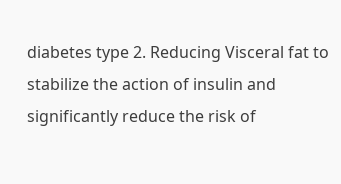diabetes type 2. Reducing Visceral fat to stabilize the action of insulin and significantly reduce the risk of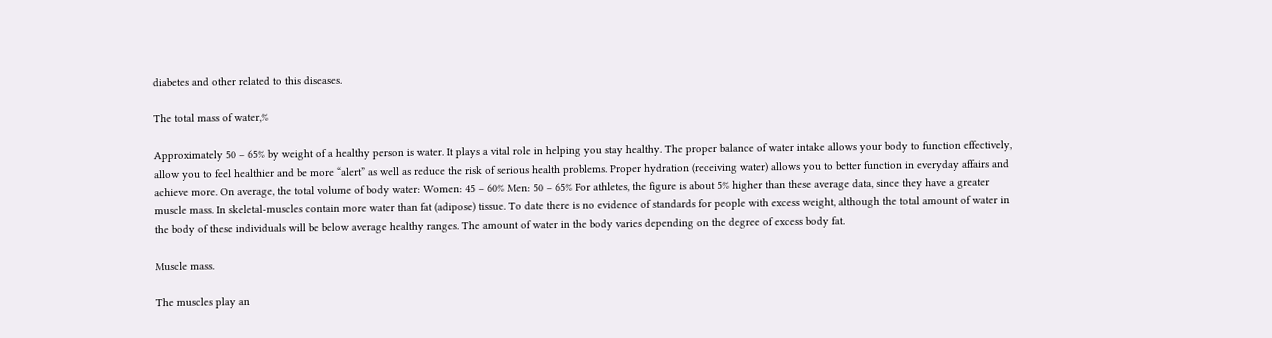diabetes and other related to this diseases.

The total mass of water,%

Approximately 50 – 65% by weight of a healthy person is water. It plays a vital role in helping you stay healthy. The proper balance of water intake allows your body to function effectively, allow you to feel healthier and be more “alert” as well as reduce the risk of serious health problems. Proper hydration (receiving water) allows you to better function in everyday affairs and achieve more. On average, the total volume of body water: Women: 45 – 60% Men: 50 – 65% For athletes, the figure is about 5% higher than these average data, since they have a greater muscle mass. In skeletal-muscles contain more water than fat (adipose) tissue. To date there is no evidence of standards for people with excess weight, although the total amount of water in the body of these individuals will be below average healthy ranges. The amount of water in the body varies depending on the degree of excess body fat.

Muscle mass.

The muscles play an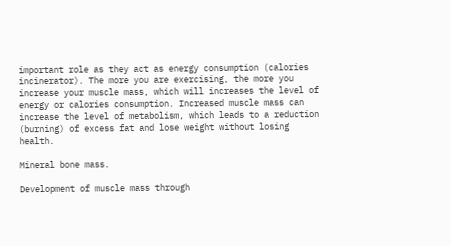important role as they act as energy consumption (calories incinerator). The more you are exercising, the more you increase your muscle mass, which will increases the level of energy or calories consumption. Increased muscle mass can increase the level of metabolism, which leads to a reduction (burning) of excess fat and lose weight without losing health.

Mineral bone mass.

Development of muscle mass through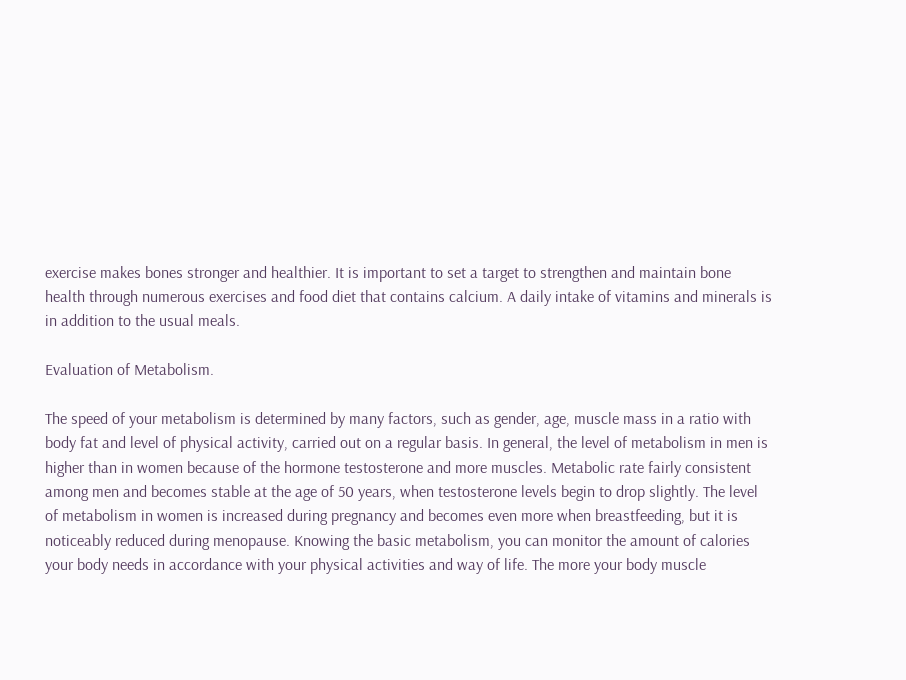exercise makes bones stronger and healthier. It is important to set a target to strengthen and maintain bone health through numerous exercises and food diet that contains calcium. A daily intake of vitamins and minerals is in addition to the usual meals.

Evaluation of Metabolism.

The speed of your metabolism is determined by many factors, such as gender, age, muscle mass in a ratio with body fat and level of physical activity, carried out on a regular basis. In general, the level of metabolism in men is higher than in women because of the hormone testosterone and more muscles. Metabolic rate fairly consistent among men and becomes stable at the age of 50 years, when testosterone levels begin to drop slightly. The level of metabolism in women is increased during pregnancy and becomes even more when breastfeeding, but it is noticeably reduced during menopause. Knowing the basic metabolism, you can monitor the amount of calories your body needs in accordance with your physical activities and way of life. The more your body muscle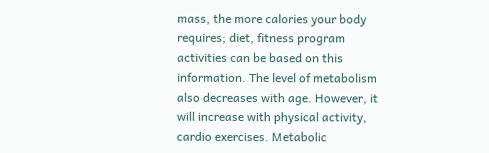mass, the more calories your body requires; diet, fitness program activities can be based on this information. The level of metabolism also decreases with age. However, it will increase with physical activity, cardio exercises. Metabolic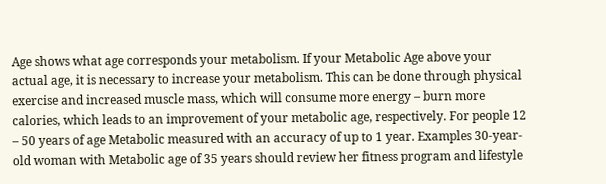Age shows what age corresponds your metabolism. If your Metabolic Age above your actual age, it is necessary to increase your metabolism. This can be done through physical exercise and increased muscle mass, which will consume more energy – burn more calories, which leads to an improvement of your metabolic age, respectively. For people 12 – 50 years of age Metabolic measured with an accuracy of up to 1 year. Examples 30-year-old woman with Metabolic age of 35 years should review her fitness program and lifestyle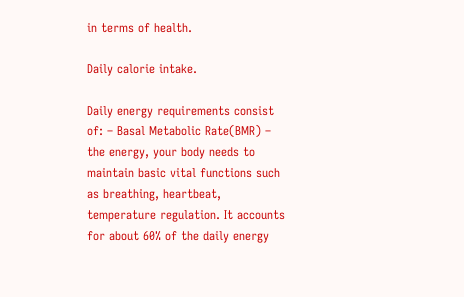in terms of health.

Daily calorie intake.

Daily energy requirements consist of: – Basal Metabolic Rate(BMR) – the energy, your body needs to maintain basic vital functions such as breathing, heartbeat, temperature regulation. It accounts for about 60% of the daily energy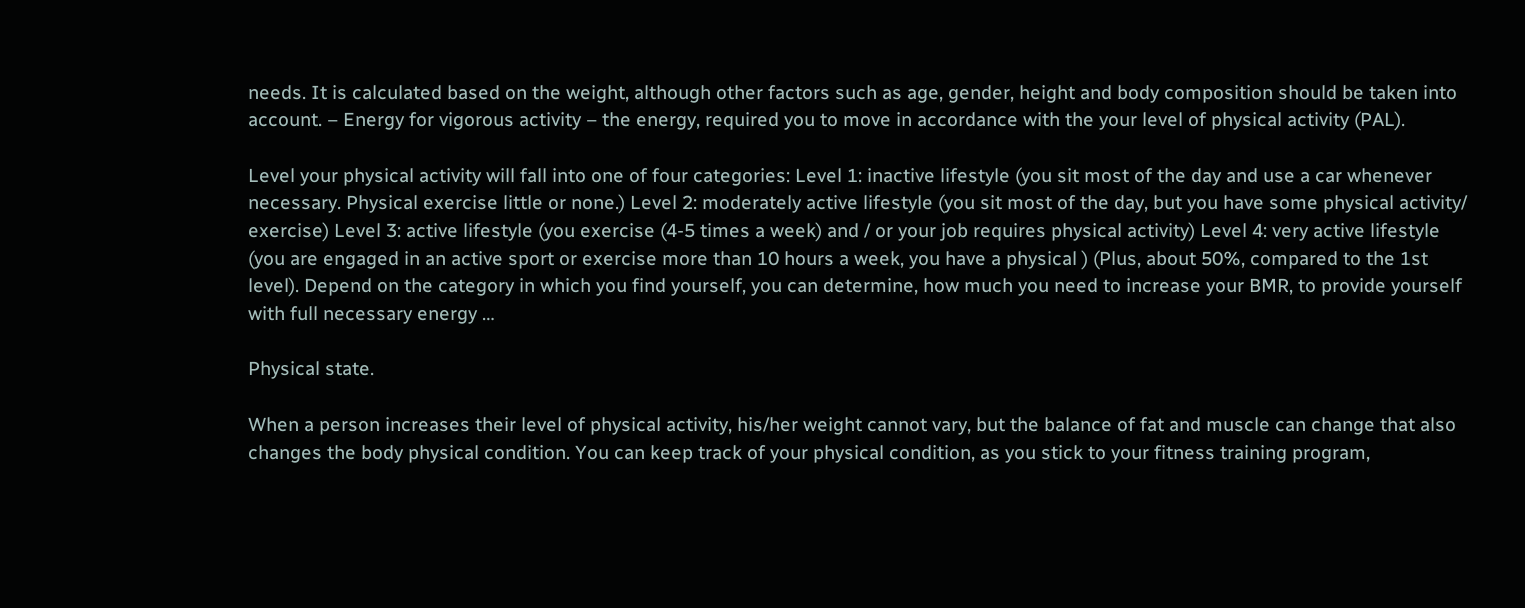needs. It is calculated based on the weight, although other factors such as age, gender, height and body composition should be taken into account. – Energy for vigorous activity – the energy, required you to move in accordance with the your level of physical activity (PAL).

Level your physical activity will fall into one of four categories: Level 1: inactive lifestyle (you sit most of the day and use a car whenever necessary. Physical exercise little or none.) Level 2: moderately active lifestyle (you sit most of the day, but you have some physical activity/ exercise) Level 3: active lifestyle (you exercise (4-5 times a week) and / or your job requires physical activity) Level 4: very active lifestyle (you are engaged in an active sport or exercise more than 10 hours a week, you have a physical ) (Plus, about 50%, compared to the 1st level). Depend on the category in which you find yourself, you can determine, how much you need to increase your BMR, to provide yourself with full necessary energy …

Physical state.

When a person increases their level of physical activity, his/her weight cannot vary, but the balance of fat and muscle can change that also changes the body physical condition. You can keep track of your physical condition, as you stick to your fitness training program,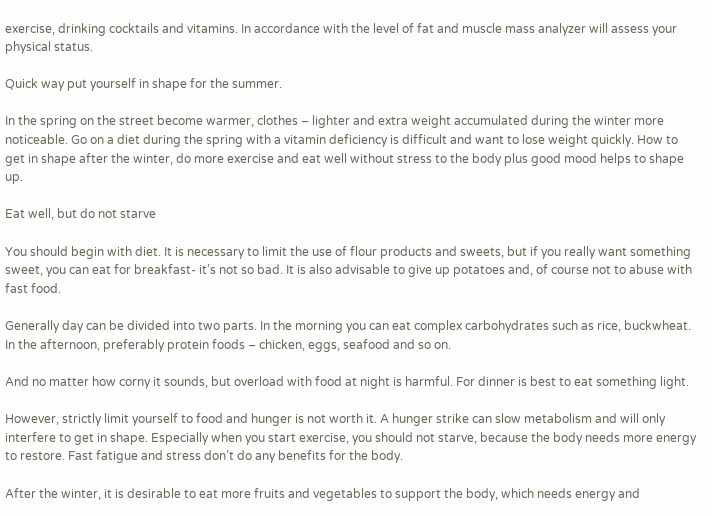exercise, drinking cocktails and vitamins. In accordance with the level of fat and muscle mass analyzer will assess your physical status.

Quick way put yourself in shape for the summer.

In the spring on the street become warmer, clothes – lighter and extra weight accumulated during the winter more noticeable. Go on a diet during the spring with a vitamin deficiency is difficult and want to lose weight quickly. How to get in shape after the winter, do more exercise and eat well without stress to the body plus good mood helps to shape up.

Eat well, but do not starve

You should begin with diet. It is necessary to limit the use of flour products and sweets, but if you really want something sweet, you can eat for breakfast- it’s not so bad. It is also advisable to give up potatoes and, of course not to abuse with fast food.

Generally day can be divided into two parts. In the morning you can eat complex carbohydrates such as rice, buckwheat. In the afternoon, preferably protein foods – chicken, eggs, seafood and so on.

And no matter how corny it sounds, but overload with food at night is harmful. For dinner is best to eat something light.

However, strictly limit yourself to food and hunger is not worth it. A hunger strike can slow metabolism and will only interfere to get in shape. Especially when you start exercise, you should not starve, because the body needs more energy to restore. Fast fatigue and stress don’t do any benefits for the body.

After the winter, it is desirable to eat more fruits and vegetables to support the body, which needs energy and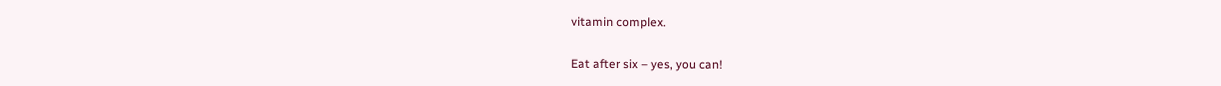vitamin complex.

Eat after six – yes, you can!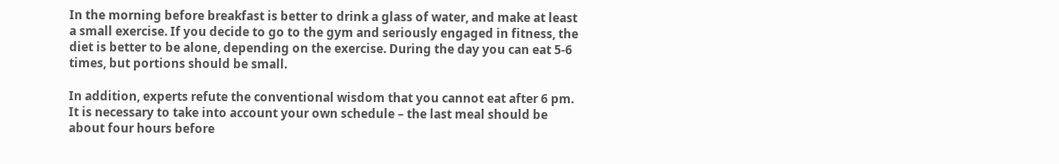In the morning before breakfast is better to drink a glass of water, and make at least a small exercise. If you decide to go to the gym and seriously engaged in fitness, the diet is better to be alone, depending on the exercise. During the day you can eat 5-6 times, but portions should be small.

In addition, experts refute the conventional wisdom that you cannot eat after 6 pm. It is necessary to take into account your own schedule – the last meal should be about four hours before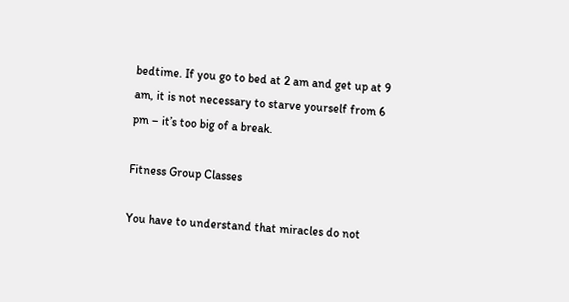bedtime. If you go to bed at 2 am and get up at 9 am, it is not necessary to starve yourself from 6 pm – it’s too big of a break.

Fitness Group Classes

You have to understand that miracles do not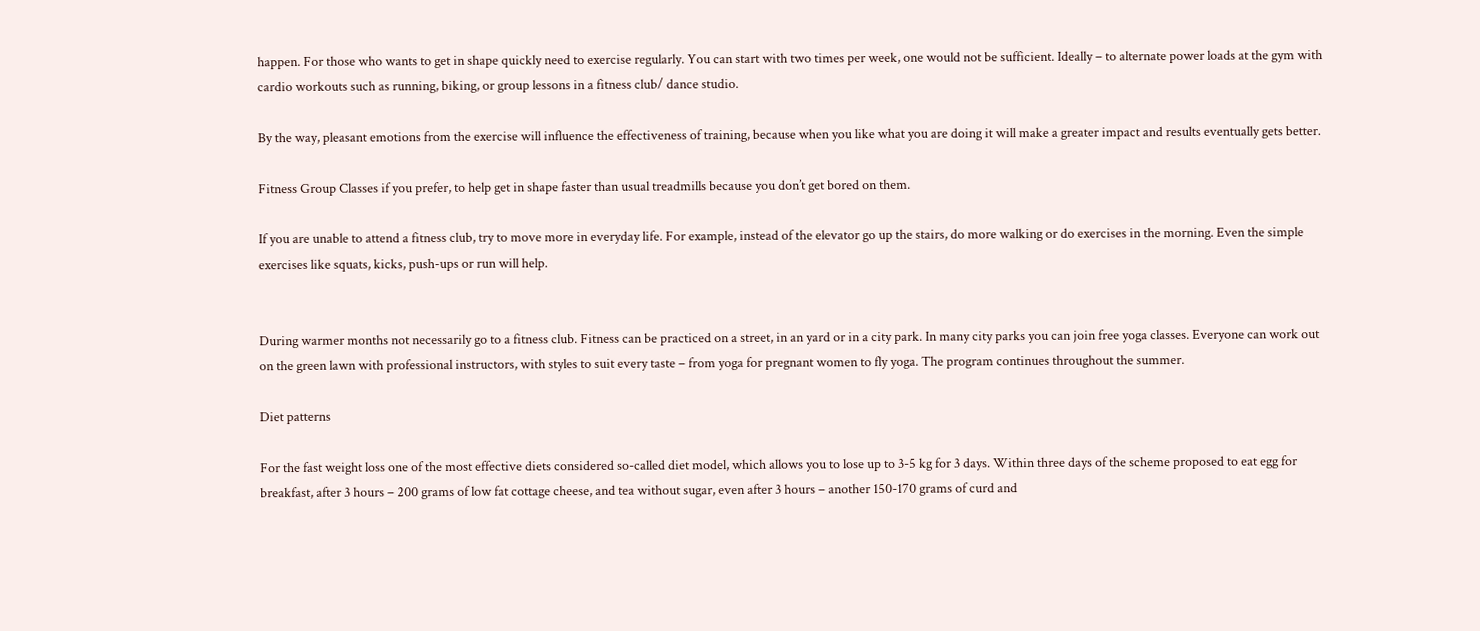happen. For those who wants to get in shape quickly need to exercise regularly. You can start with two times per week, one would not be sufficient. Ideally – to alternate power loads at the gym with cardio workouts such as running, biking, or group lessons in a fitness club/ dance studio.

By the way, pleasant emotions from the exercise will influence the effectiveness of training, because when you like what you are doing it will make a greater impact and results eventually gets better.

Fitness Group Classes if you prefer, to help get in shape faster than usual treadmills because you don’t get bored on them.

If you are unable to attend a fitness club, try to move more in everyday life. For example, instead of the elevator go up the stairs, do more walking or do exercises in the morning. Even the simple exercises like squats, kicks, push-ups or run will help.


During warmer months not necessarily go to a fitness club. Fitness can be practiced on a street, in an yard or in a city park. In many city parks you can join free yoga classes. Everyone can work out on the green lawn with professional instructors, with styles to suit every taste – from yoga for pregnant women to fly yoga. The program continues throughout the summer.

Diet patterns

For the fast weight loss one of the most effective diets considered so-called diet model, which allows you to lose up to 3-5 kg for 3 days. Within three days of the scheme proposed to eat egg for breakfast, after 3 hours – 200 grams of low fat cottage cheese, and tea without sugar, even after 3 hours – another 150-170 grams of curd and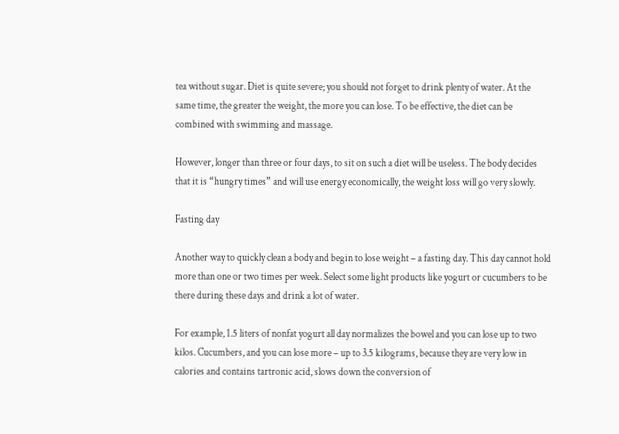tea without sugar. Diet is quite severe; you should not forget to drink plenty of water. At the same time, the greater the weight, the more you can lose. To be effective, the diet can be combined with swimming and massage.

However, longer than three or four days, to sit on such a diet will be useless. The body decides that it is “hungry times” and will use energy economically, the weight loss will go very slowly.

Fasting day

Another way to quickly clean a body and begin to lose weight – a fasting day. This day cannot hold more than one or two times per week. Select some light products like yogurt or cucumbers to be there during these days and drink a lot of water.

For example, 1.5 liters of nonfat yogurt all day normalizes the bowel and you can lose up to two kilos. Cucumbers, and you can lose more – up to 3.5 kilograms, because they are very low in calories and contains tartronic acid, slows down the conversion of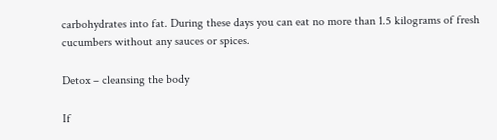carbohydrates into fat. During these days you can eat no more than 1.5 kilograms of fresh cucumbers without any sauces or spices.

Detox – cleansing the body

If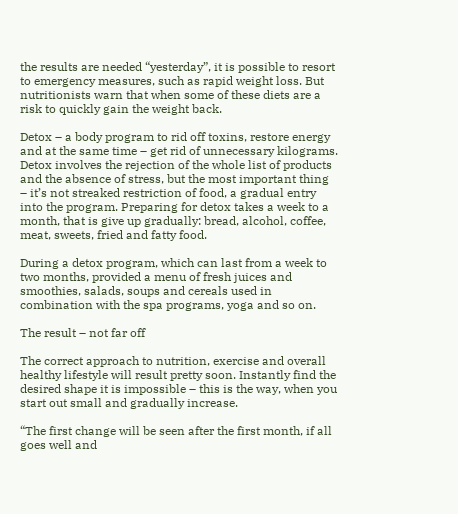the results are needed “yesterday”, it is possible to resort to emergency measures, such as rapid weight loss. But nutritionists warn that when some of these diets are a risk to quickly gain the weight back.

Detox – a body program to rid off toxins, restore energy and at the same time – get rid of unnecessary kilograms. Detox involves the rejection of the whole list of products and the absence of stress, but the most important thing – it’s not streaked restriction of food, a gradual entry into the program. Preparing for detox takes a week to a month, that is give up gradually: bread, alcohol, coffee, meat, sweets, fried and fatty food.

During a detox program, which can last from a week to two months, provided a menu of fresh juices and smoothies, salads, soups and cereals used in combination with the spa programs, yoga and so on.

The result – not far off

The correct approach to nutrition, exercise and overall healthy lifestyle will result pretty soon. Instantly find the desired shape it is impossible – this is the way, when you start out small and gradually increase.

“The first change will be seen after the first month, if all goes well and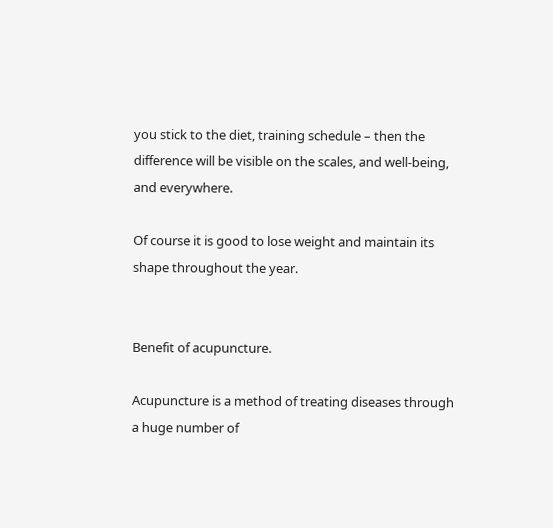you stick to the diet, training schedule – then the difference will be visible on the scales, and well-being, and everywhere.

Of course it is good to lose weight and maintain its shape throughout the year.


Benefit of acupuncture.

Acupuncture is a method of treating diseases through a huge number of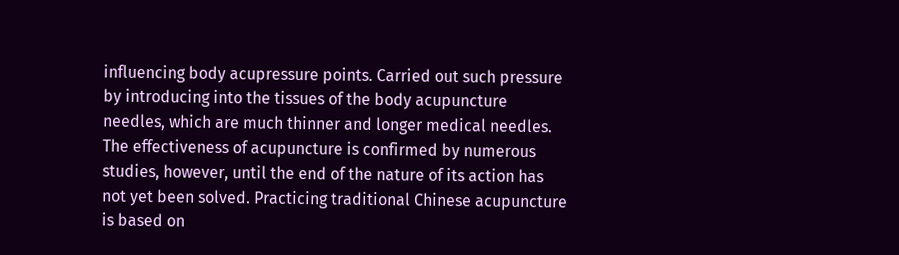influencing body acupressure points. Carried out such pressure by introducing into the tissues of the body acupuncture needles, which are much thinner and longer medical needles. The effectiveness of acupuncture is confirmed by numerous studies, however, until the end of the nature of its action has not yet been solved. Practicing traditional Chinese acupuncture is based on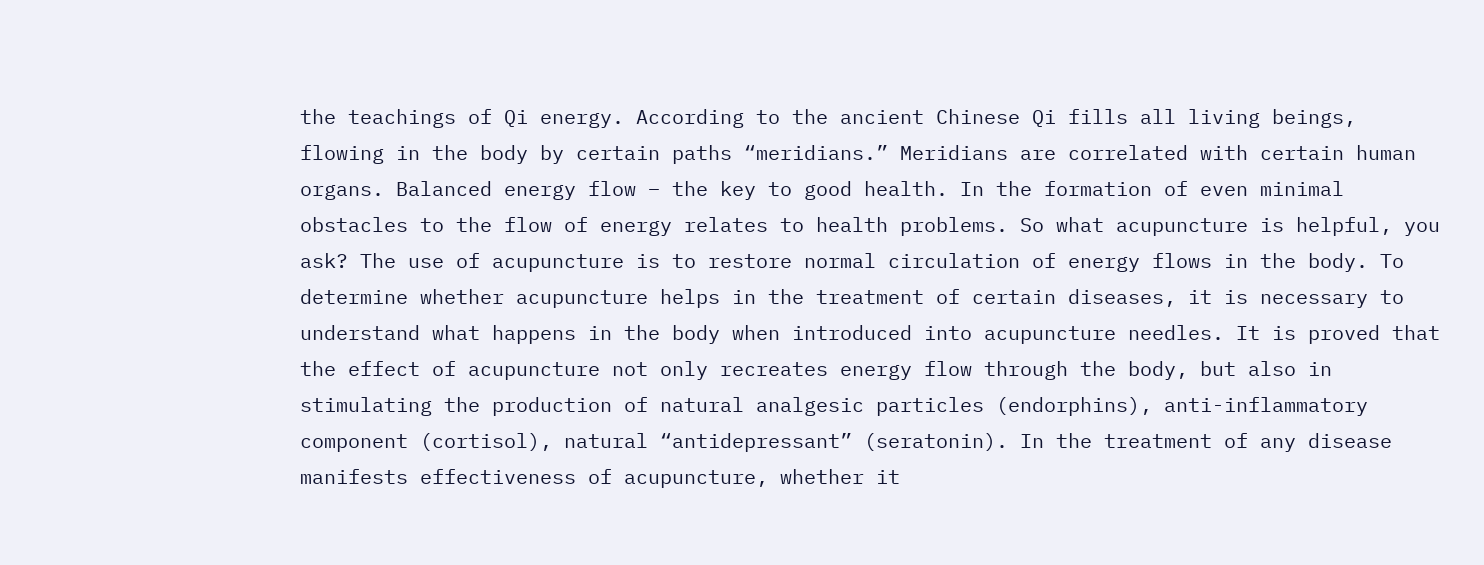the teachings of Qi energy. According to the ancient Chinese Qi fills all living beings, flowing in the body by certain paths “meridians.” Meridians are correlated with certain human organs. Balanced energy flow – the key to good health. In the formation of even minimal obstacles to the flow of energy relates to health problems. So what acupuncture is helpful, you ask? The use of acupuncture is to restore normal circulation of energy flows in the body. To determine whether acupuncture helps in the treatment of certain diseases, it is necessary to understand what happens in the body when introduced into acupuncture needles. It is proved that the effect of acupuncture not only recreates energy flow through the body, but also in stimulating the production of natural analgesic particles (endorphins), anti-inflammatory component (cortisol), natural “antidepressant” (seratonin). In the treatment of any disease manifests effectiveness of acupuncture, whether it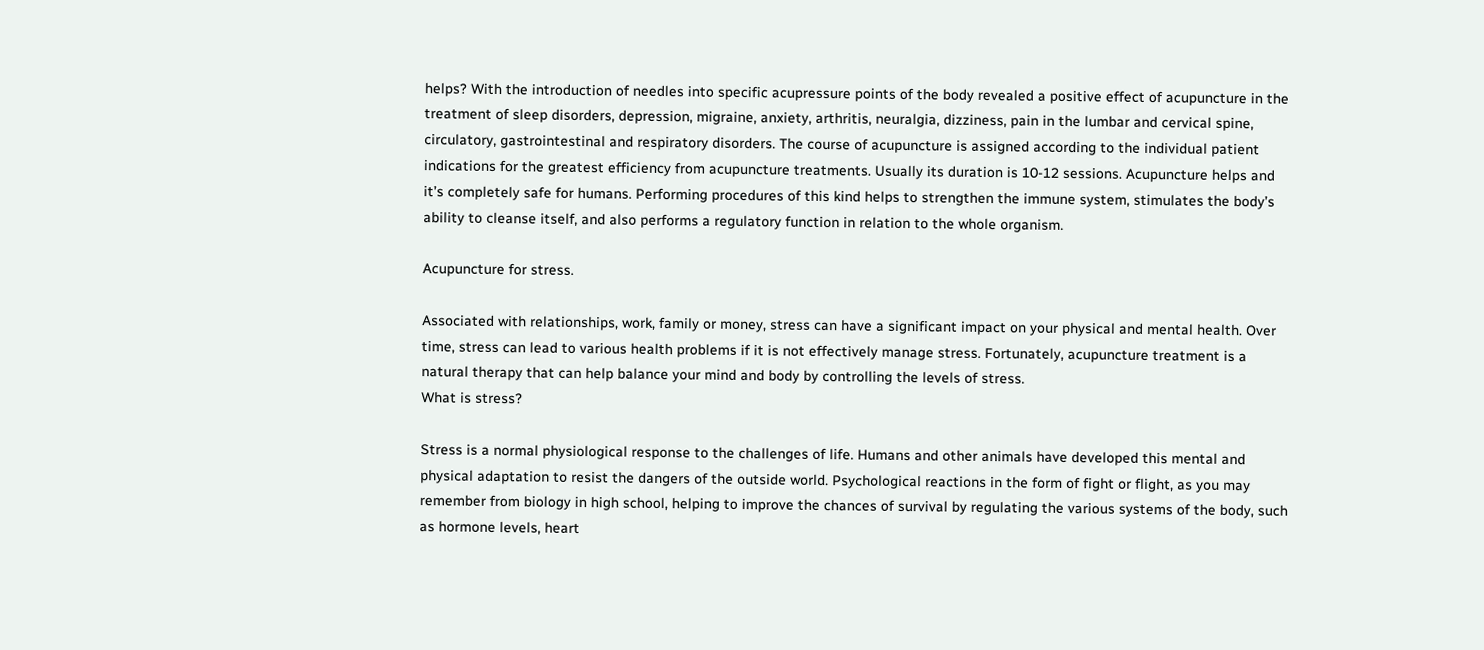helps? With the introduction of needles into specific acupressure points of the body revealed a positive effect of acupuncture in the treatment of sleep disorders, depression, migraine, anxiety, arthritis, neuralgia, dizziness, pain in the lumbar and cervical spine, circulatory, gastrointestinal and respiratory disorders. The course of acupuncture is assigned according to the individual patient indications for the greatest efficiency from acupuncture treatments. Usually its duration is 10-12 sessions. Acupuncture helps and it’s completely safe for humans. Performing procedures of this kind helps to strengthen the immune system, stimulates the body’s ability to cleanse itself, and also performs a regulatory function in relation to the whole organism.

Acupuncture for stress.

Associated with relationships, work, family or money, stress can have a significant impact on your physical and mental health. Over time, stress can lead to various health problems if it is not effectively manage stress. Fortunately, acupuncture treatment is a natural therapy that can help balance your mind and body by controlling the levels of stress.
What is stress?

Stress is a normal physiological response to the challenges of life. Humans and other animals have developed this mental and physical adaptation to resist the dangers of the outside world. Psychological reactions in the form of fight or flight, as you may remember from biology in high school, helping to improve the chances of survival by regulating the various systems of the body, such as hormone levels, heart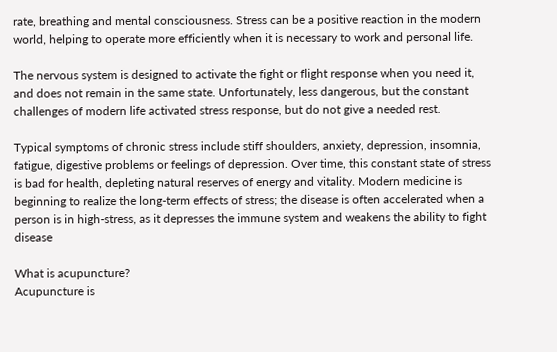rate, breathing and mental consciousness. Stress can be a positive reaction in the modern world, helping to operate more efficiently when it is necessary to work and personal life.

The nervous system is designed to activate the fight or flight response when you need it, and does not remain in the same state. Unfortunately, less dangerous, but the constant challenges of modern life activated stress response, but do not give a needed rest.

Typical symptoms of chronic stress include stiff shoulders, anxiety, depression, insomnia, fatigue, digestive problems or feelings of depression. Over time, this constant state of stress is bad for health, depleting natural reserves of energy and vitality. Modern medicine is beginning to realize the long-term effects of stress; the disease is often accelerated when a person is in high-stress, as it depresses the immune system and weakens the ability to fight disease

What is acupuncture?
Acupuncture is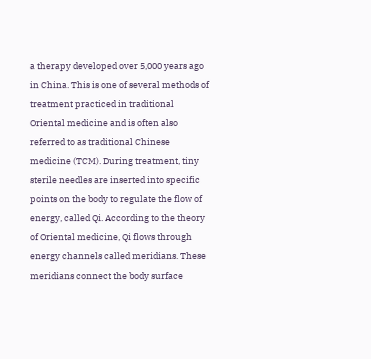a therapy developed over 5,000 years ago in China. This is one of several methods of treatment practiced in traditional Oriental medicine and is often also referred to as traditional Chinese medicine (TCM). During treatment, tiny sterile needles are inserted into specific points on the body to regulate the flow of energy, called Qi. According to the theory of Oriental medicine, Qi flows through energy channels called meridians. These meridians connect the body surface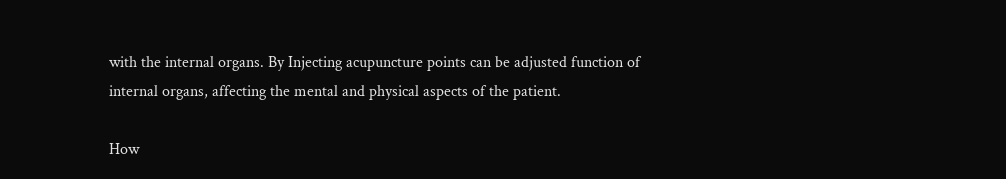with the internal organs. By Injecting acupuncture points can be adjusted function of internal organs, affecting the mental and physical aspects of the patient.

How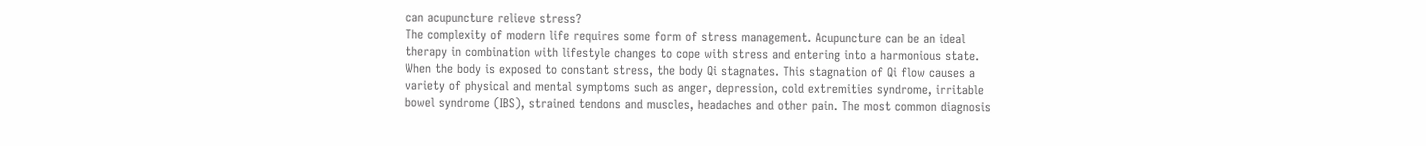can acupuncture relieve stress?
The complexity of modern life requires some form of stress management. Acupuncture can be an ideal therapy in combination with lifestyle changes to cope with stress and entering into a harmonious state. When the body is exposed to constant stress, the body Qi stagnates. This stagnation of Qi flow causes a variety of physical and mental symptoms such as anger, depression, cold extremities syndrome, irritable bowel syndrome (IBS), strained tendons and muscles, headaches and other pain. The most common diagnosis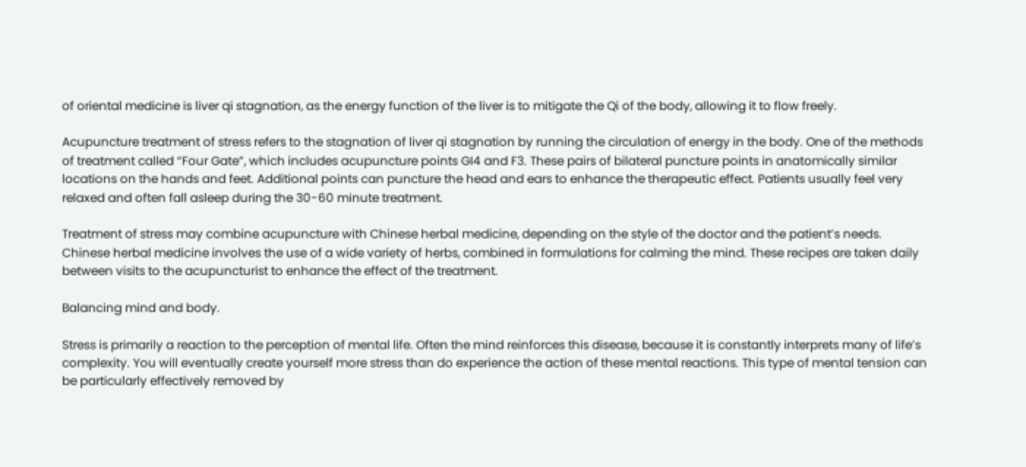of oriental medicine is liver qi stagnation, as the energy function of the liver is to mitigate the Qi of the body, allowing it to flow freely.

Acupuncture treatment of stress refers to the stagnation of liver qi stagnation by running the circulation of energy in the body. One of the methods of treatment called “Four Gate”, which includes acupuncture points GI4 and F3. These pairs of bilateral puncture points in anatomically similar locations on the hands and feet. Additional points can puncture the head and ears to enhance the therapeutic effect. Patients usually feel very relaxed and often fall asleep during the 30-60 minute treatment.

Treatment of stress may combine acupuncture with Chinese herbal medicine, depending on the style of the doctor and the patient’s needs. Chinese herbal medicine involves the use of a wide variety of herbs, combined in formulations for calming the mind. These recipes are taken daily between visits to the acupuncturist to enhance the effect of the treatment.

Balancing mind and body.

Stress is primarily a reaction to the perception of mental life. Often the mind reinforces this disease, because it is constantly interprets many of life’s complexity. You will eventually create yourself more stress than do experience the action of these mental reactions. This type of mental tension can be particularly effectively removed by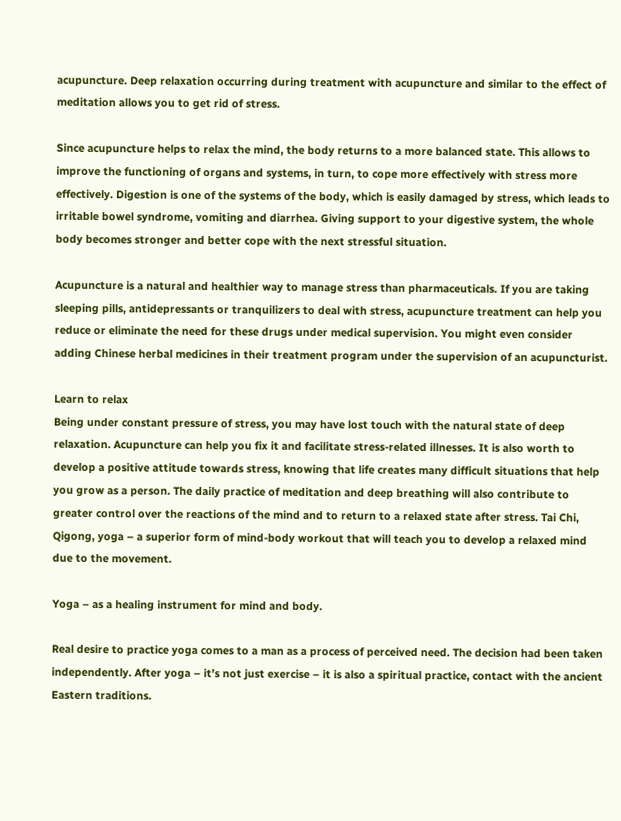acupuncture. Deep relaxation occurring during treatment with acupuncture and similar to the effect of meditation allows you to get rid of stress.

Since acupuncture helps to relax the mind, the body returns to a more balanced state. This allows to improve the functioning of organs and systems, in turn, to cope more effectively with stress more effectively. Digestion is one of the systems of the body, which is easily damaged by stress, which leads to irritable bowel syndrome, vomiting and diarrhea. Giving support to your digestive system, the whole body becomes stronger and better cope with the next stressful situation.

Acupuncture is a natural and healthier way to manage stress than pharmaceuticals. If you are taking sleeping pills, antidepressants or tranquilizers to deal with stress, acupuncture treatment can help you reduce or eliminate the need for these drugs under medical supervision. You might even consider adding Chinese herbal medicines in their treatment program under the supervision of an acupuncturist.

Learn to relax
Being under constant pressure of stress, you may have lost touch with the natural state of deep relaxation. Acupuncture can help you fix it and facilitate stress-related illnesses. It is also worth to develop a positive attitude towards stress, knowing that life creates many difficult situations that help you grow as a person. The daily practice of meditation and deep breathing will also contribute to greater control over the reactions of the mind and to return to a relaxed state after stress. Tai Chi, Qigong, yoga – a superior form of mind-body workout that will teach you to develop a relaxed mind due to the movement.

Yoga – as a healing instrument for mind and body.

Real desire to practice yoga comes to a man as a process of perceived need. The decision had been taken independently. After yoga – it’s not just exercise – it is also a spiritual practice, contact with the ancient Eastern traditions.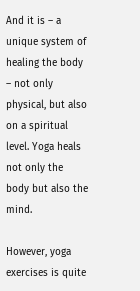And it is – a unique system of healing the body – not only physical, but also on a spiritual level. Yoga heals not only the body but also the mind.

However, yoga exercises is quite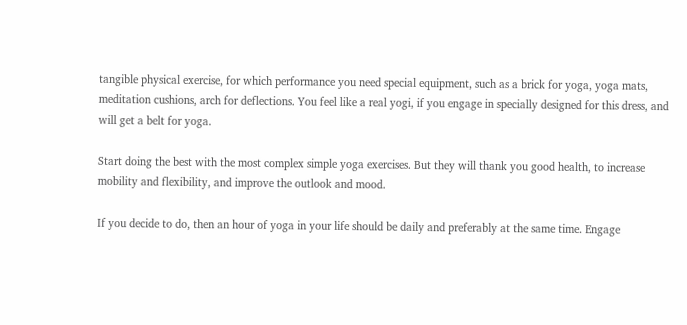tangible physical exercise, for which performance you need special equipment, such as a brick for yoga, yoga mats, meditation cushions, arch for deflections. You feel like a real yogi, if you engage in specially designed for this dress, and will get a belt for yoga.

Start doing the best with the most complex simple yoga exercises. But they will thank you good health, to increase mobility and flexibility, and improve the outlook and mood.

If you decide to do, then an hour of yoga in your life should be daily and preferably at the same time. Engage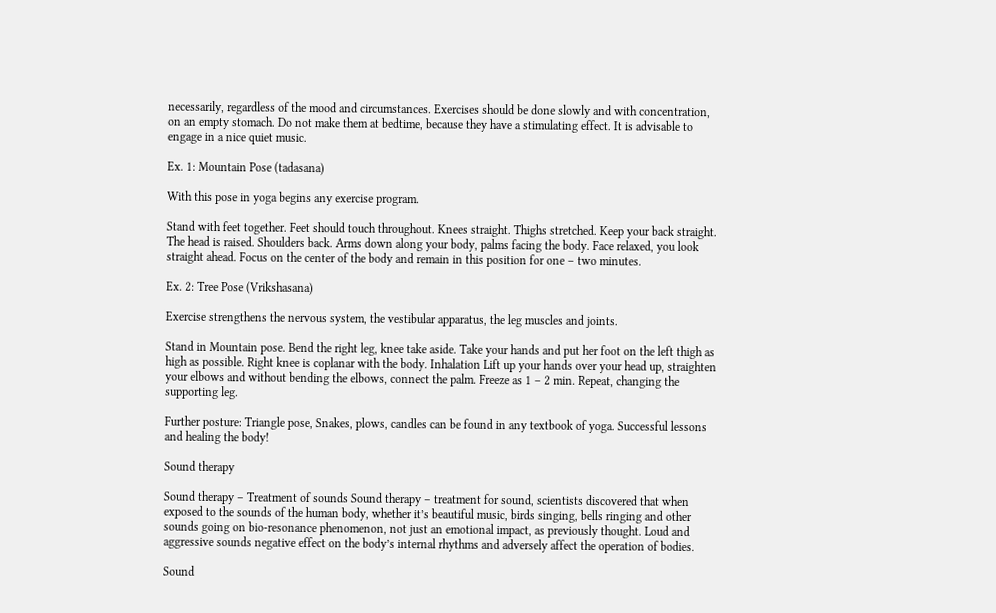necessarily, regardless of the mood and circumstances. Exercises should be done slowly and with concentration, on an empty stomach. Do not make them at bedtime, because they have a stimulating effect. It is advisable to engage in a nice quiet music.

Ex. 1: Mountain Pose (tadasana)

With this pose in yoga begins any exercise program.

Stand with feet together. Feet should touch throughout. Knees straight. Thighs stretched. Keep your back straight. The head is raised. Shoulders back. Arms down along your body, palms facing the body. Face relaxed, you look straight ahead. Focus on the center of the body and remain in this position for one – two minutes.

Ex. 2: Tree Pose (Vrikshasana)

Exercise strengthens the nervous system, the vestibular apparatus, the leg muscles and joints.

Stand in Mountain pose. Bend the right leg, knee take aside. Take your hands and put her foot on the left thigh as high as possible. Right knee is coplanar with the body. Inhalation Lift up your hands over your head up, straighten your elbows and without bending the elbows, connect the palm. Freeze as 1 – 2 min. Repeat, changing the supporting leg.

Further posture: Triangle pose, Snakes, plows, candles can be found in any textbook of yoga. Successful lessons and healing the body!

Sound therapy

Sound therapy – Treatment of sounds Sound therapy – treatment for sound, scientists discovered that when exposed to the sounds of the human body, whether it’s beautiful music, birds singing, bells ringing and other sounds going on bio-resonance phenomenon, not just an emotional impact, as previously thought. Loud and aggressive sounds negative effect on the body’s internal rhythms and adversely affect the operation of bodies.

Sound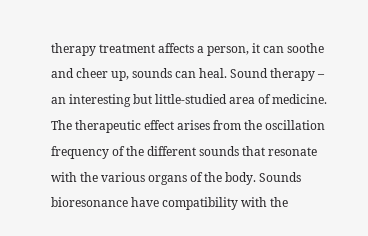therapy treatment affects a person, it can soothe and cheer up, sounds can heal. Sound therapy – an interesting but little-studied area of medicine. The therapeutic effect arises from the oscillation frequency of the different sounds that resonate with the various organs of the body. Sounds bioresonance have compatibility with the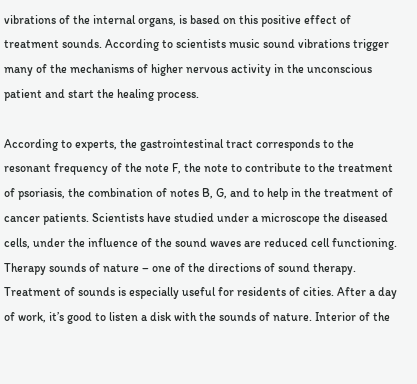vibrations of the internal organs, is based on this positive effect of treatment sounds. According to scientists music sound vibrations trigger many of the mechanisms of higher nervous activity in the unconscious patient and start the healing process.

According to experts, the gastrointestinal tract corresponds to the resonant frequency of the note F, the note to contribute to the treatment of psoriasis, the combination of notes B, G, and to help in the treatment of cancer patients. Scientists have studied under a microscope the diseased cells, under the influence of the sound waves are reduced cell functioning. Therapy sounds of nature – one of the directions of sound therapy. Treatment of sounds is especially useful for residents of cities. After a day of work, it’s good to listen a disk with the sounds of nature. Interior of the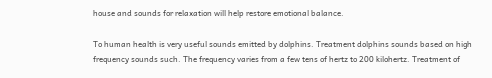house and sounds for relaxation will help restore emotional balance.

To human health is very useful sounds emitted by dolphins. Treatment dolphins sounds based on high frequency sounds such. The frequency varies from a few tens of hertz to 200 kilohertz. Treatment of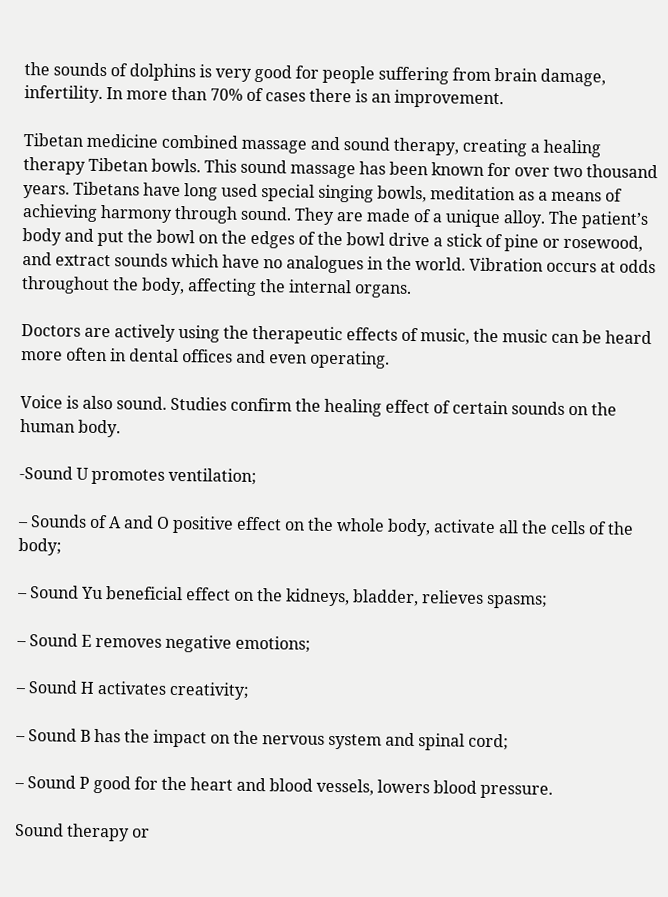the sounds of dolphins is very good for people suffering from brain damage, infertility. In more than 70% of cases there is an improvement.

Tibetan medicine combined massage and sound therapy, creating a healing therapy Tibetan bowls. This sound massage has been known for over two thousand years. Tibetans have long used special singing bowls, meditation as a means of achieving harmony through sound. They are made of a unique alloy. The patient’s body and put the bowl on the edges of the bowl drive a stick of pine or rosewood, and extract sounds which have no analogues in the world. Vibration occurs at odds throughout the body, affecting the internal organs.

Doctors are actively using the therapeutic effects of music, the music can be heard more often in dental offices and even operating.

Voice is also sound. Studies confirm the healing effect of certain sounds on the human body.

-Sound U promotes ventilation;

– Sounds of A and O positive effect on the whole body, activate all the cells of the body;

– Sound Yu beneficial effect on the kidneys, bladder, relieves spasms;

– Sound E removes negative emotions;

– Sound H activates creativity;

– Sound B has the impact on the nervous system and spinal cord;

– Sound P good for the heart and blood vessels, lowers blood pressure.

Sound therapy or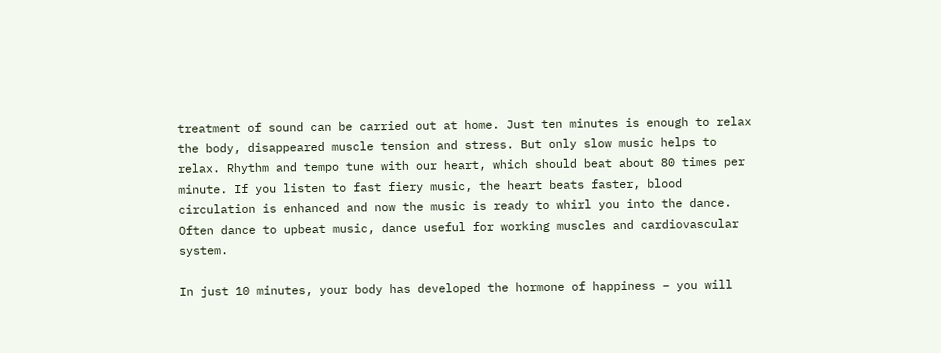treatment of sound can be carried out at home. Just ten minutes is enough to relax the body, disappeared muscle tension and stress. But only slow music helps to relax. Rhythm and tempo tune with our heart, which should beat about 80 times per minute. If you listen to fast fiery music, the heart beats faster, blood circulation is enhanced and now the music is ready to whirl you into the dance. Often dance to upbeat music, dance useful for working muscles and cardiovascular system.

In just 10 minutes, your body has developed the hormone of happiness – you will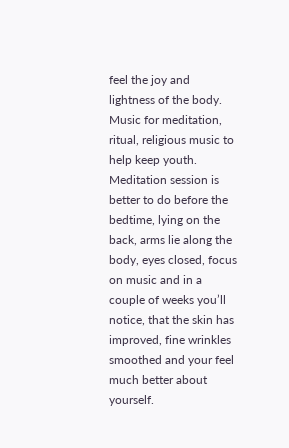feel the joy and lightness of the body. Music for meditation, ritual, religious music to help keep youth. Meditation session is better to do before the bedtime, lying on the back, arms lie along the body, eyes closed, focus on music and in a couple of weeks you’ll notice, that the skin has improved, fine wrinkles smoothed and your feel much better about yourself.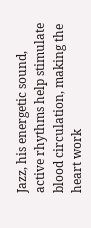Jazz, his energetic sound, active rhythms help stimulate blood circulation, making the heart work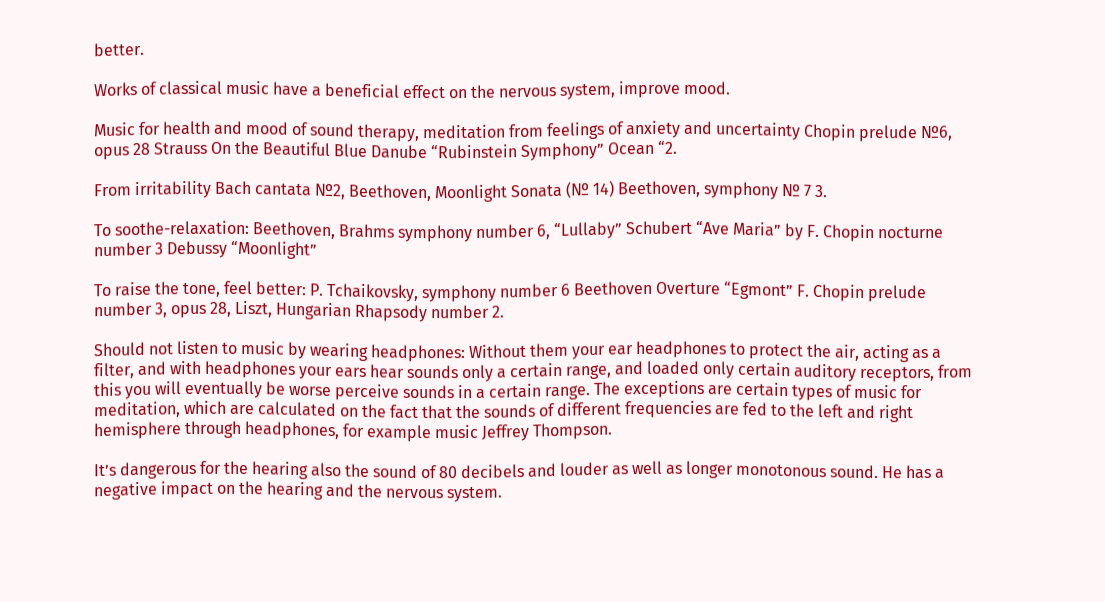better.

Works of classical music have a beneficial effect on the nervous system, improve mood.

Music for health and mood of sound therapy, meditation from feelings of anxiety and uncertainty Chopin prelude №6, opus 28 Strauss On the Beautiful Blue Danube “Rubinstein Symphony” Ocean “2.

From irritability Bach cantata №2, Beethoven, Moonlight Sonata (№ 14) Beethoven, symphony № 7 3.

To soothe-relaxation: Beethoven, Brahms symphony number 6, “Lullaby” Schubert “Ave Maria” by F. Chopin nocturne number 3 Debussy “Moonlight”

To raise the tone, feel better: P. Tchaikovsky, symphony number 6 Beethoven Overture “Egmont” F. Chopin prelude number 3, opus 28, Liszt, Hungarian Rhapsody number 2.

Should not listen to music by wearing headphones: Without them your ear headphones to protect the air, acting as a filter, and with headphones your ears hear sounds only a certain range, and loaded only certain auditory receptors, from this you will eventually be worse perceive sounds in a certain range. The exceptions are certain types of music for meditation, which are calculated on the fact that the sounds of different frequencies are fed to the left and right hemisphere through headphones, for example music Jeffrey Thompson.

It’s dangerous for the hearing also the sound of 80 decibels and louder as well as longer monotonous sound. He has a negative impact on the hearing and the nervous system.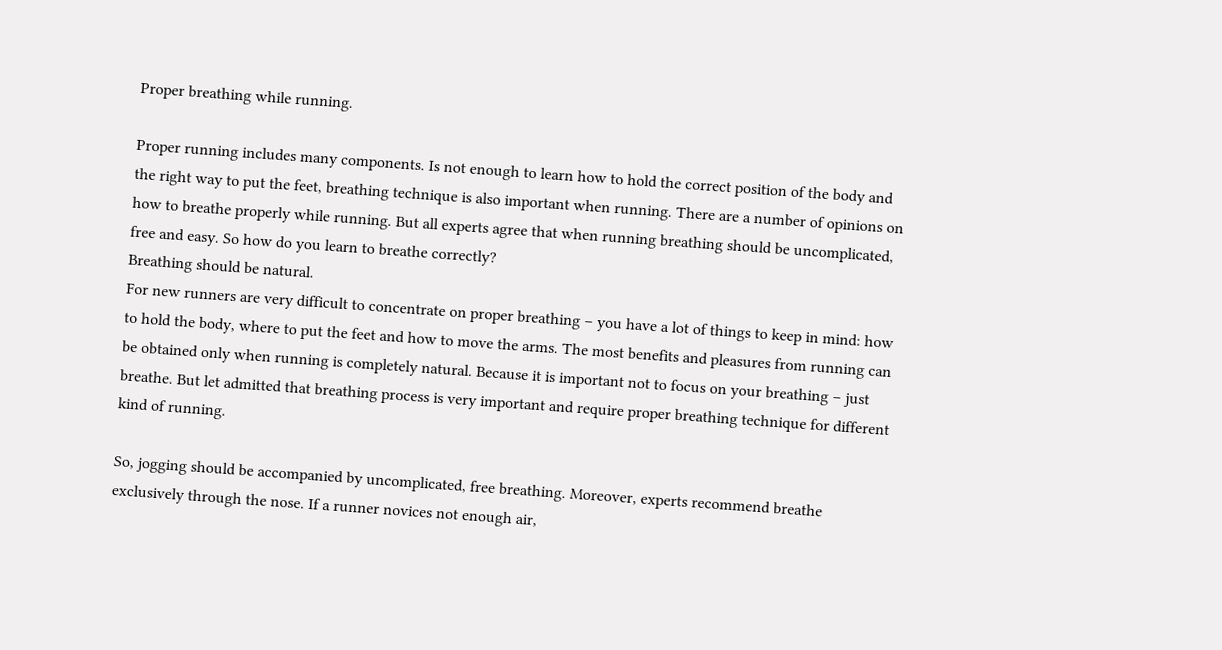Proper breathing while running.

Proper running includes many components. Is not enough to learn how to hold the correct position of the body and the right way to put the feet, breathing technique is also important when running. There are a number of opinions on how to breathe properly while running. But all experts agree that when running breathing should be uncomplicated, free and easy. So how do you learn to breathe correctly?
Breathing should be natural.
For new runners are very difficult to concentrate on proper breathing – you have a lot of things to keep in mind: how to hold the body, where to put the feet and how to move the arms. The most benefits and pleasures from running can be obtained only when running is completely natural. Because it is important not to focus on your breathing – just breathe. But let admitted that breathing process is very important and require proper breathing technique for different kind of running.

So, jogging should be accompanied by uncomplicated, free breathing. Moreover, experts recommend breathe exclusively through the nose. If a runner novices not enough air,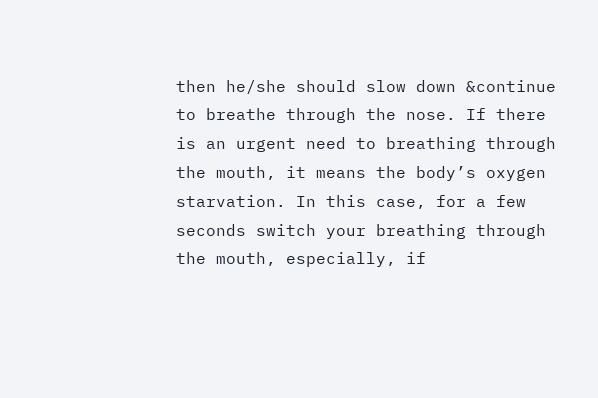then he/she should slow down &continue to breathe through the nose. If there is an urgent need to breathing through the mouth, it means the body’s oxygen starvation. In this case, for a few seconds switch your breathing through the mouth, especially, if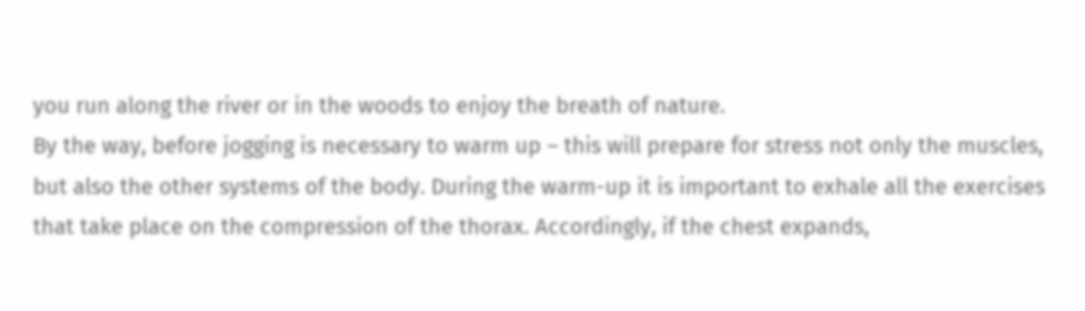you run along the river or in the woods to enjoy the breath of nature.
By the way, before jogging is necessary to warm up – this will prepare for stress not only the muscles, but also the other systems of the body. During the warm-up it is important to exhale all the exercises that take place on the compression of the thorax. Accordingly, if the chest expands,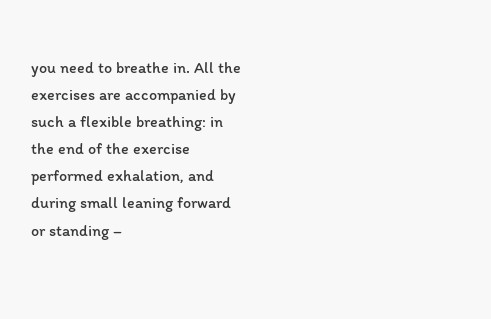you need to breathe in. All the exercises are accompanied by such a flexible breathing: in the end of the exercise performed exhalation, and during small leaning forward or standing –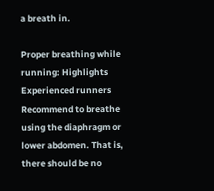a breath in.

Proper breathing while running: Highlights
Experienced runners Recommend to breathe using the diaphragm or lower abdomen. That is, there should be no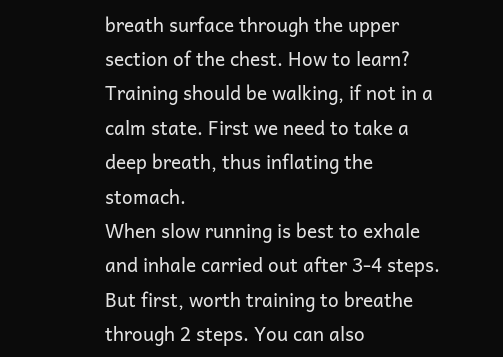breath surface through the upper section of the chest. How to learn? Training should be walking, if not in a calm state. First we need to take a deep breath, thus inflating the stomach.
When slow running is best to exhale and inhale carried out after 3-4 steps. But first, worth training to breathe through 2 steps. You can also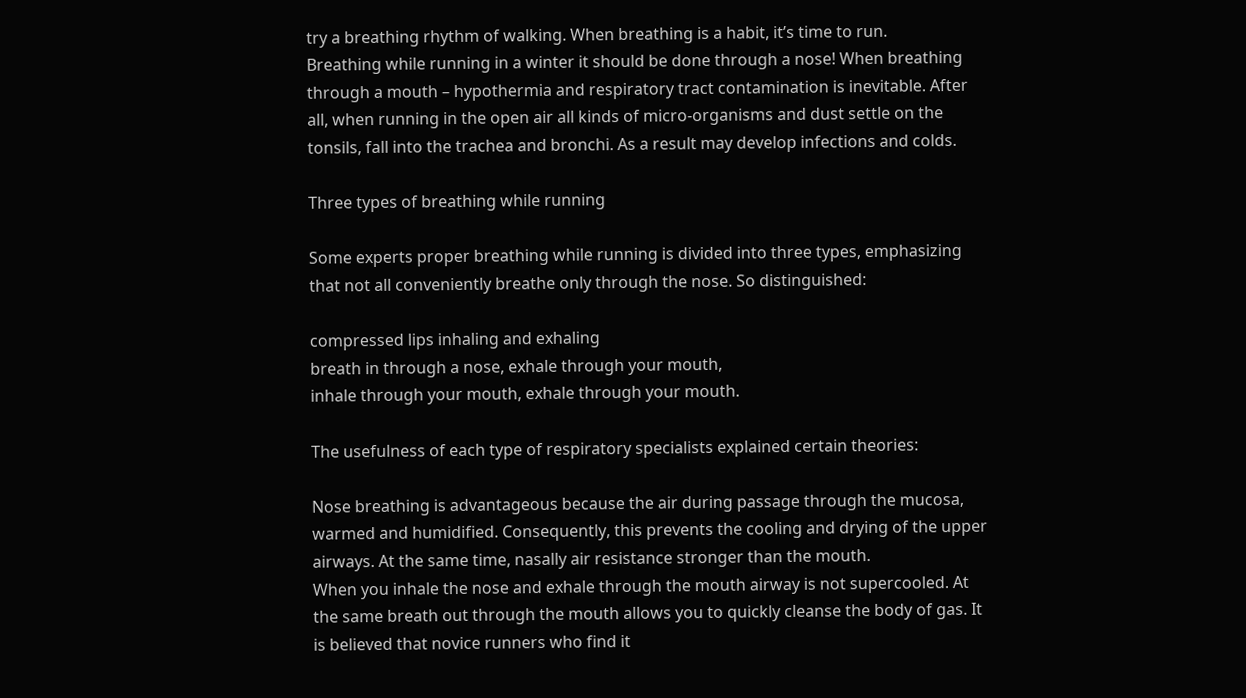try a breathing rhythm of walking. When breathing is a habit, it’s time to run.
Breathing while running in a winter it should be done through a nose! When breathing through a mouth – hypothermia and respiratory tract contamination is inevitable. After all, when running in the open air all kinds of micro-organisms and dust settle on the tonsils, fall into the trachea and bronchi. As a result may develop infections and colds.

Three types of breathing while running

Some experts proper breathing while running is divided into three types, emphasizing that not all conveniently breathe only through the nose. So distinguished:

compressed lips inhaling and exhaling
breath in through a nose, exhale through your mouth,
inhale through your mouth, exhale through your mouth.

The usefulness of each type of respiratory specialists explained certain theories:

Nose breathing is advantageous because the air during passage through the mucosa, warmed and humidified. Consequently, this prevents the cooling and drying of the upper airways. At the same time, nasally air resistance stronger than the mouth.
When you inhale the nose and exhale through the mouth airway is not supercooled. At the same breath out through the mouth allows you to quickly cleanse the body of gas. It is believed that novice runners who find it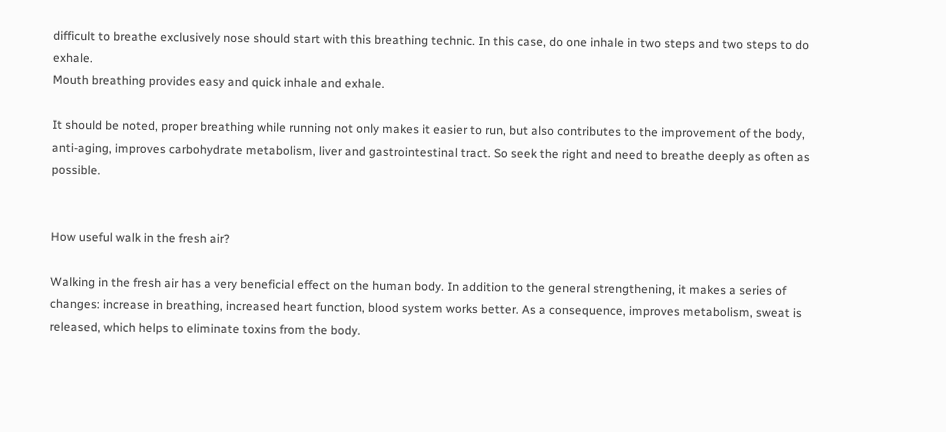difficult to breathe exclusively nose should start with this breathing technic. In this case, do one inhale in two steps and two steps to do exhale.
Mouth breathing provides easy and quick inhale and exhale.

It should be noted, proper breathing while running not only makes it easier to run, but also contributes to the improvement of the body, anti-aging, improves carbohydrate metabolism, liver and gastrointestinal tract. So seek the right and need to breathe deeply as often as possible.


How useful walk in the fresh air?

Walking in the fresh air has a very beneficial effect on the human body. In addition to the general strengthening, it makes a series of changes: increase in breathing, increased heart function, blood system works better. As a consequence, improves metabolism, sweat is released, which helps to eliminate toxins from the body.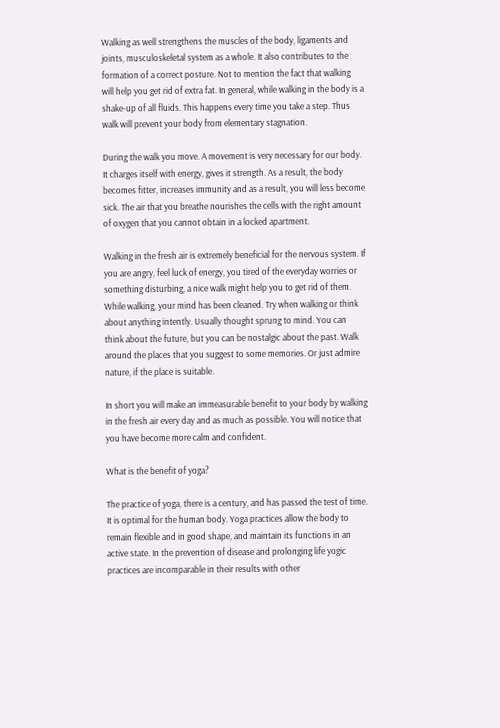Walking as well strengthens the muscles of the body, ligaments and joints, musculoskeletal system as a whole. It also contributes to the formation of a correct posture. Not to mention the fact that walking will help you get rid of extra fat. In general, while walking in the body is a shake-up of all fluids. This happens every time you take a step. Thus walk will prevent your body from elementary stagnation.

During the walk you move. A movement is very necessary for our body. It charges itself with energy, gives it strength. As a result, the body becomes fitter, increases immunity and as a result, you will less become sick. The air that you breathe nourishes the cells with the right amount of oxygen that you cannot obtain in a locked apartment.

Walking in the fresh air is extremely beneficial for the nervous system. If you are angry, feel luck of energy, you tired of the everyday worries or something disturbing, a nice walk might help you to get rid of them. While walking, your mind has been cleaned. Try when walking or think about anything intently. Usually thought sprung to mind. You can think about the future, but you can be nostalgic about the past. Walk around the places that you suggest to some memories. Or just admire nature, if the place is suitable.

In short you will make an immeasurable benefit to your body by walking in the fresh air every day and as much as possible. You will notice that you have become more calm and confident.

What is the benefit of yoga?

The practice of yoga, there is a century, and has passed the test of time. It is optimal for the human body. Yoga practices allow the body to remain flexible and in good shape, and maintain its functions in an active state. In the prevention of disease and prolonging life yogic practices are incomparable in their results with other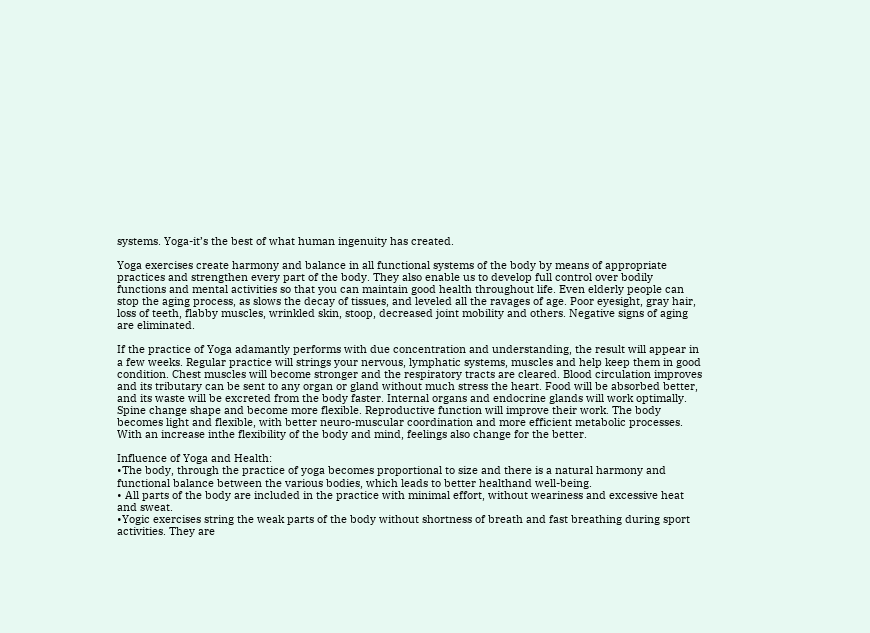systems. Yoga-it’s the best of what human ingenuity has created.

Yoga exercises create harmony and balance in all functional systems of the body by means of appropriate practices and strengthen every part of the body. They also enable us to develop full control over bodily functions and mental activities so that you can maintain good health throughout life. Even elderly people can stop the aging process, as slows the decay of tissues, and leveled all the ravages of age. Poor eyesight, gray hair, loss of teeth, flabby muscles, wrinkled skin, stoop, decreased joint mobility and others. Negative signs of aging are eliminated.

If the practice of Yoga adamantly performs with due concentration and understanding, the result will appear in a few weeks. Regular practice will strings your nervous, lymphatic systems, muscles and help keep them in good condition. Chest muscles will become stronger and the respiratory tracts are cleared. Blood circulation improves and its tributary can be sent to any organ or gland without much stress the heart. Food will be absorbed better, and its waste will be excreted from the body faster. Internal organs and endocrine glands will work optimally. Spine change shape and become more flexible. Reproductive function will improve their work. The body becomes light and flexible, with better neuro-muscular coordination and more efficient metabolic processes. With an increase inthe flexibility of the body and mind, feelings also change for the better.

Influence of Yoga and Health:
•The body, through the practice of yoga becomes proportional to size and there is a natural harmony and functional balance between the various bodies, which leads to better healthand well-being.
• All parts of the body are included in the practice with minimal effort, without weariness and excessive heat and sweat.
•Yogic exercises string the weak parts of the body without shortness of breath and fast breathing during sport activities. They are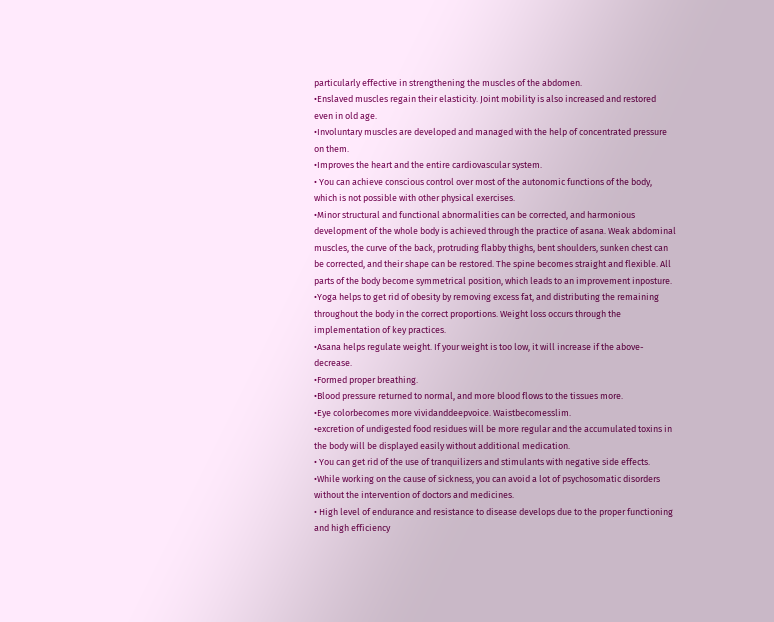particularly effective in strengthening the muscles of the abdomen.
•Enslaved muscles regain their elasticity. Joint mobility is also increased and restored even in old age.
•Involuntary muscles are developed and managed with the help of concentrated pressure on them.
•Improves the heart and the entire cardiovascular system.
• You can achieve conscious control over most of the autonomic functions of the body, which is not possible with other physical exercises.
•Minor structural and functional abnormalities can be corrected, and harmonious development of the whole body is achieved through the practice of asana. Weak abdominal muscles, the curve of the back, protruding flabby thighs, bent shoulders, sunken chest can be corrected, and their shape can be restored. The spine becomes straight and flexible. All parts of the body become symmetrical position, which leads to an improvement inposture.
•Yoga helps to get rid of obesity by removing excess fat, and distributing the remaining throughout the body in the correct proportions. Weight loss occurs through the implementation of key practices.
•Asana helps regulate weight. If your weight is too low, it will increase if the above-decrease.
•Formed proper breathing.
•Blood pressure returned to normal, and more blood flows to the tissues more.
•Eye colorbecomes more vividanddeepvoice. Waistbecomesslim.
•excretion of undigested food residues will be more regular and the accumulated toxins in the body will be displayed easily without additional medication.
• You can get rid of the use of tranquilizers and stimulants with negative side effects.
•While working on the cause of sickness, you can avoid a lot of psychosomatic disorders without the intervention of doctors and medicines.
• High level of endurance and resistance to disease develops due to the proper functioning and high efficiency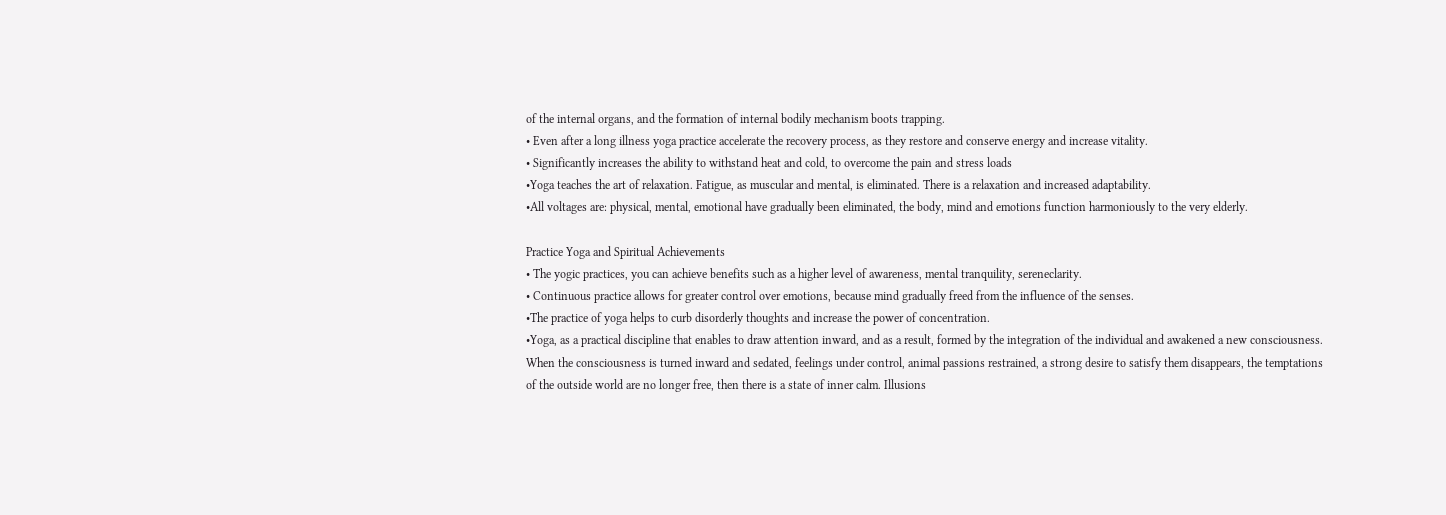of the internal organs, and the formation of internal bodily mechanism boots trapping.
• Even after a long illness yoga practice accelerate the recovery process, as they restore and conserve energy and increase vitality.
• Significantly increases the ability to withstand heat and cold, to overcome the pain and stress loads
•Yoga teaches the art of relaxation. Fatigue, as muscular and mental, is eliminated. There is a relaxation and increased adaptability.
•All voltages are: physical, mental, emotional have gradually been eliminated, the body, mind and emotions function harmoniously to the very elderly.

Practice Yoga and Spiritual Achievements
• The yogic practices, you can achieve benefits such as a higher level of awareness, mental tranquility, sereneclarity.
• Continuous practice allows for greater control over emotions, because mind gradually freed from the influence of the senses.
•The practice of yoga helps to curb disorderly thoughts and increase the power of concentration.
•Yoga, as a practical discipline that enables to draw attention inward, and as a result, formed by the integration of the individual and awakened a new consciousness. When the consciousness is turned inward and sedated, feelings under control, animal passions restrained, a strong desire to satisfy them disappears, the temptations of the outside world are no longer free, then there is a state of inner calm. Illusions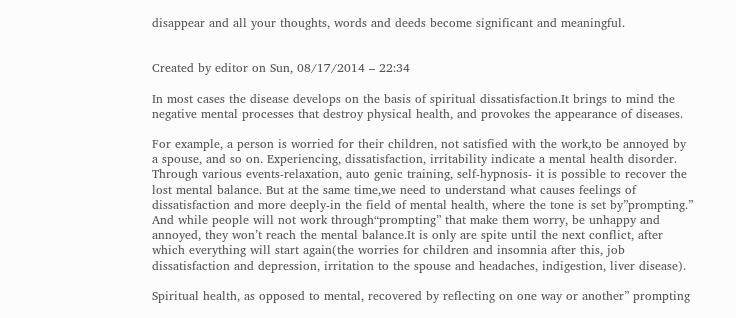disappear and all your thoughts, words and deeds become significant and meaningful.


Created by editor on Sun, 08/17/2014 – 22:34

In most cases the disease develops on the basis of spiritual dissatisfaction.It brings to mind the negative mental processes that destroy physical health, and provokes the appearance of diseases.

For example, a person is worried for their children, not satisfied with the work,to be annoyed by a spouse, and so on. Experiencing, dissatisfaction, irritability indicate a mental health disorder. Through various events-relaxation, auto genic training, self-hypnosis- it is possible to recover the lost mental balance. But at the same time,we need to understand what causes feelings of dissatisfaction and more deeply-in the field of mental health, where the tone is set by”prompting.” And while people will not work through“prompting” that make them worry, be unhappy and annoyed, they won’t reach the mental balance.It is only are spite until the next conflict, after which everything will start again(the worries for children and insomnia after this, job dissatisfaction and depression, irritation to the spouse and headaches, indigestion, liver disease).

Spiritual health, as opposed to mental, recovered by reflecting on one way or another” prompting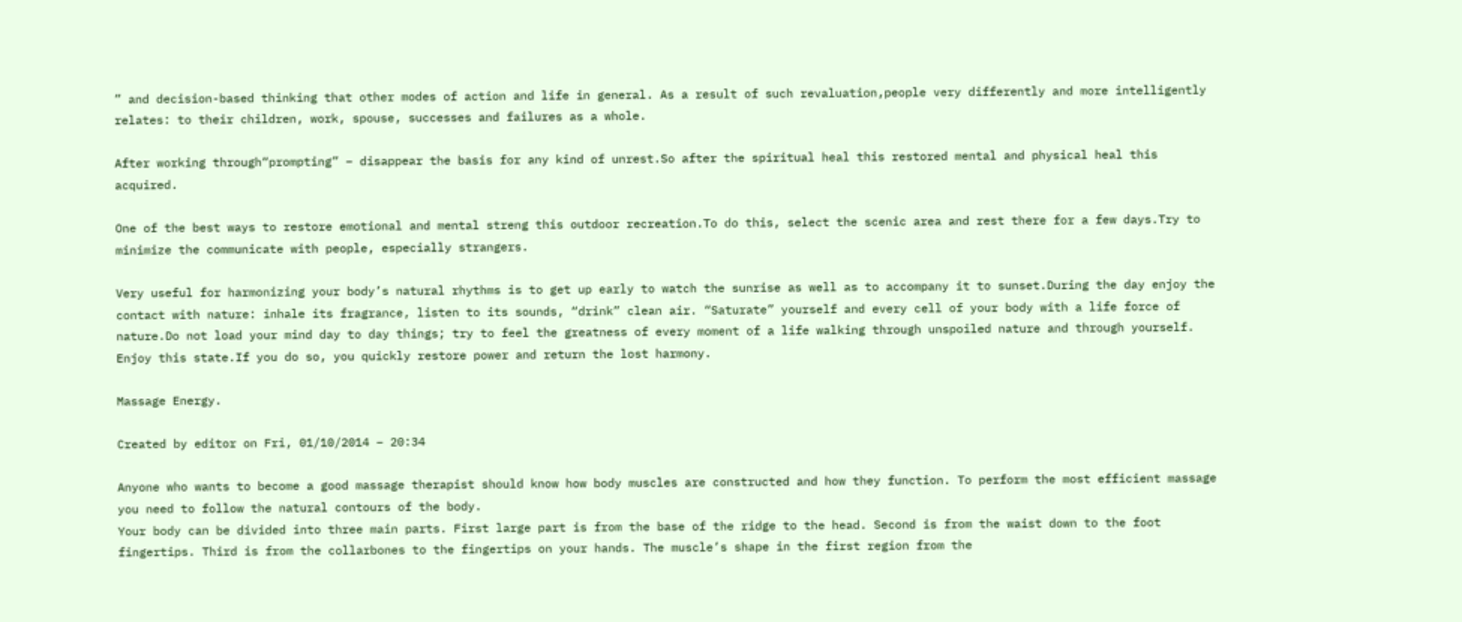” and decision-based thinking that other modes of action and life in general. As a result of such revaluation,people very differently and more intelligently relates: to their children, work, spouse, successes and failures as a whole.

After working through“prompting” – disappear the basis for any kind of unrest.So after the spiritual heal this restored mental and physical heal this acquired.

One of the best ways to restore emotional and mental streng this outdoor recreation.To do this, select the scenic area and rest there for a few days.Try to minimize the communicate with people, especially strangers.

Very useful for harmonizing your body’s natural rhythms is to get up early to watch the sunrise as well as to accompany it to sunset.During the day enjoy the contact with nature: inhale its fragrance, listen to its sounds, “drink” clean air. “Saturate” yourself and every cell of your body with a life force of nature.Do not load your mind day to day things; try to feel the greatness of every moment of a life walking through unspoiled nature and through yourself. Enjoy this state.If you do so, you quickly restore power and return the lost harmony.

Massage Energy.

Created by editor on Fri, 01/10/2014 – 20:34

Anyone who wants to become a good massage therapist should know how body muscles are constructed and how they function. To perform the most efficient massage you need to follow the natural contours of the body.
Your body can be divided into three main parts. First large part is from the base of the ridge to the head. Second is from the waist down to the foot fingertips. Third is from the collarbones to the fingertips on your hands. The muscle’s shape in the first region from the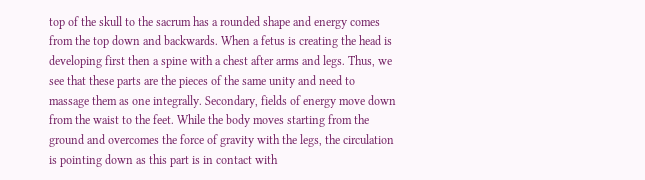top of the skull to the sacrum has a rounded shape and energy comes from the top down and backwards. When a fetus is creating the head is developing first then a spine with a chest after arms and legs. Thus, we see that these parts are the pieces of the same unity and need to massage them as one integrally. Secondary, fields of energy move down from the waist to the feet. While the body moves starting from the ground and overcomes the force of gravity with the legs, the circulation is pointing down as this part is in contact with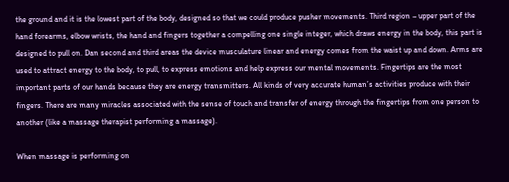the ground and it is the lowest part of the body, designed so that we could produce pusher movements. Third region – upper part of the hand forearms, elbow wrists, the hand and fingers together a compelling one single integer, which draws energy in the body, this part is designed to pull on. Dan second and third areas the device musculature linear and energy comes from the waist up and down. Arms are used to attract energy to the body, to pull, to express emotions and help express our mental movements. Fingertips are the most important parts of our hands because they are energy transmitters. All kinds of very accurate human’s activities produce with their fingers. There are many miracles associated with the sense of touch and transfer of energy through the fingertips from one person to another (like a massage therapist performing a massage).

When massage is performing on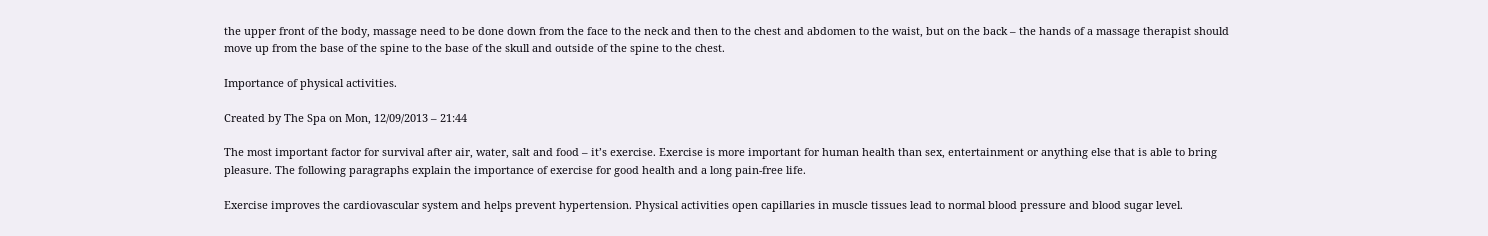the upper front of the body, massage need to be done down from the face to the neck and then to the chest and abdomen to the waist, but on the back – the hands of a massage therapist should move up from the base of the spine to the base of the skull and outside of the spine to the chest.

Importance of physical activities.

Created by The Spa on Mon, 12/09/2013 – 21:44

The most important factor for survival after air, water, salt and food – it’s exercise. Exercise is more important for human health than sex, entertainment or anything else that is able to bring pleasure. The following paragraphs explain the importance of exercise for good health and a long pain-free life.

Exercise improves the cardiovascular system and helps prevent hypertension. Physical activities open capillaries in muscle tissues lead to normal blood pressure and blood sugar level.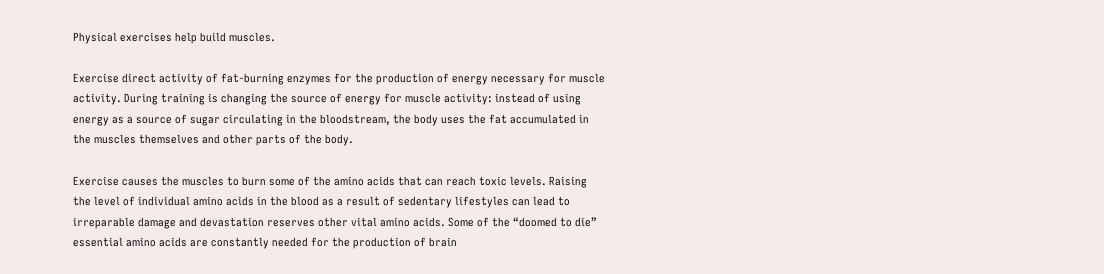Physical exercises help build muscles.

Exercise direct activity of fat-burning enzymes for the production of energy necessary for muscle activity. During training is changing the source of energy for muscle activity: instead of using energy as a source of sugar circulating in the bloodstream, the body uses the fat accumulated in the muscles themselves and other parts of the body.

Exercise causes the muscles to burn some of the amino acids that can reach toxic levels. Raising the level of individual amino acids in the blood as a result of sedentary lifestyles can lead to irreparable damage and devastation reserves other vital amino acids. Some of the “doomed to die” essential amino acids are constantly needed for the production of brain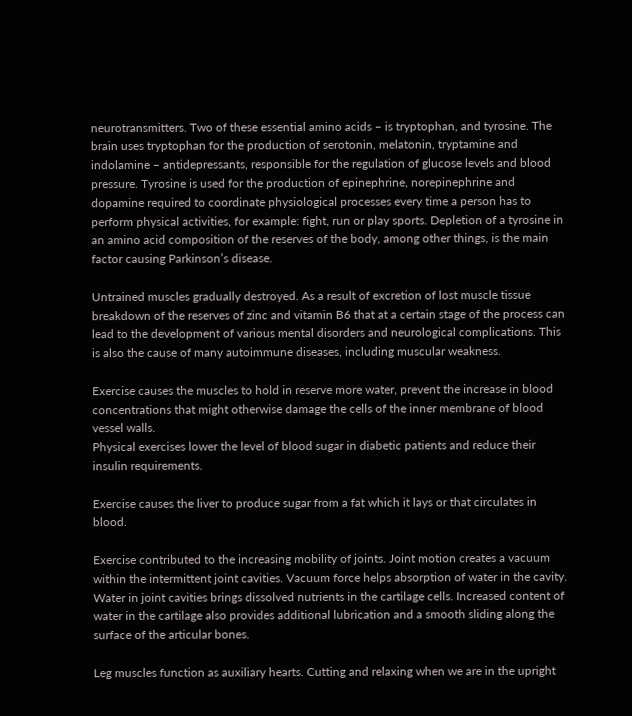neurotransmitters. Two of these essential amino acids – is tryptophan, and tyrosine. The brain uses tryptophan for the production of serotonin, melatonin, tryptamine and indolamine – antidepressants, responsible for the regulation of glucose levels and blood pressure. Tyrosine is used for the production of epinephrine, norepinephrine and dopamine required to coordinate physiological processes every time a person has to perform physical activities, for example: fight, run or play sports. Depletion of a tyrosine in an amino acid composition of the reserves of the body, among other things, is the main factor causing Parkinson’s disease.

Untrained muscles gradually destroyed. As a result of excretion of lost muscle tissue breakdown of the reserves of zinc and vitamin B6 that at a certain stage of the process can lead to the development of various mental disorders and neurological complications. This is also the cause of many autoimmune diseases, including muscular weakness.

Exercise causes the muscles to hold in reserve more water, prevent the increase in blood concentrations that might otherwise damage the cells of the inner membrane of blood vessel walls.
Physical exercises lower the level of blood sugar in diabetic patients and reduce their insulin requirements.

Exercise causes the liver to produce sugar from a fat which it lays or that circulates in blood.

Exercise contributed to the increasing mobility of joints. Joint motion creates a vacuum within the intermittent joint cavities. Vacuum force helps absorption of water in the cavity. Water in joint cavities brings dissolved nutrients in the cartilage cells. Increased content of water in the cartilage also provides additional lubrication and a smooth sliding along the surface of the articular bones.

Leg muscles function as auxiliary hearts. Cutting and relaxing when we are in the upright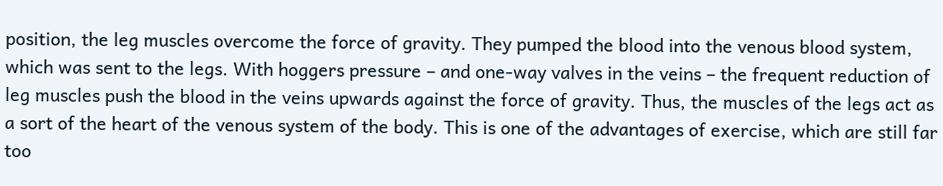position, the leg muscles overcome the force of gravity. They pumped the blood into the venous blood system, which was sent to the legs. With hoggers pressure – and one-way valves in the veins – the frequent reduction of leg muscles push the blood in the veins upwards against the force of gravity. Thus, the muscles of the legs act as a sort of the heart of the venous system of the body. This is one of the advantages of exercise, which are still far too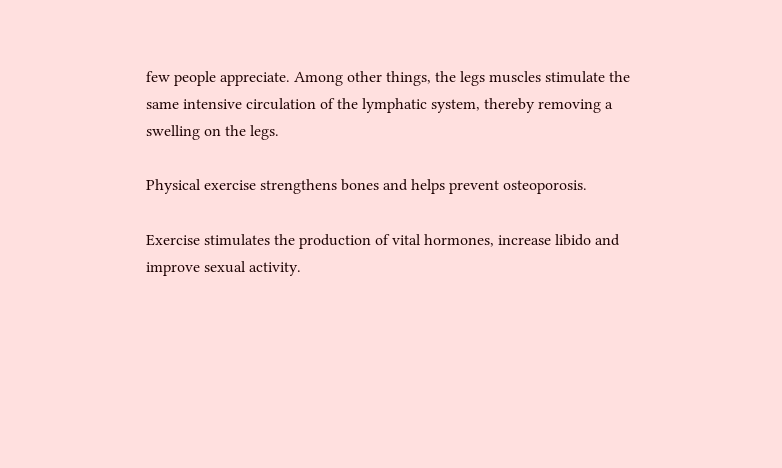few people appreciate. Among other things, the legs muscles stimulate the same intensive circulation of the lymphatic system, thereby removing a swelling on the legs.

Physical exercise strengthens bones and helps prevent osteoporosis.

Exercise stimulates the production of vital hormones, increase libido and improve sexual activity.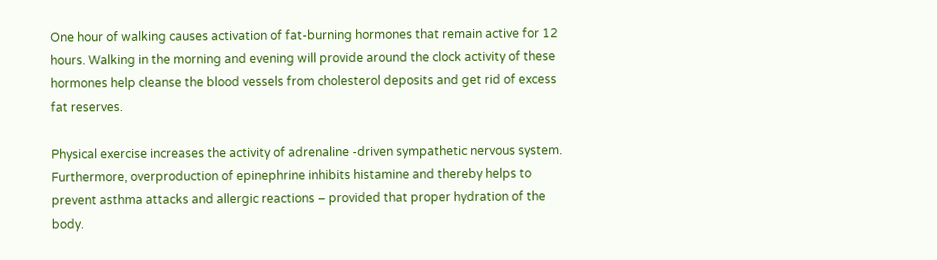One hour of walking causes activation of fat-burning hormones that remain active for 12 hours. Walking in the morning and evening will provide around the clock activity of these hormones help cleanse the blood vessels from cholesterol deposits and get rid of excess fat reserves.

Physical exercise increases the activity of adrenaline -driven sympathetic nervous system. Furthermore, overproduction of epinephrine inhibits histamine and thereby helps to prevent asthma attacks and allergic reactions – provided that proper hydration of the body.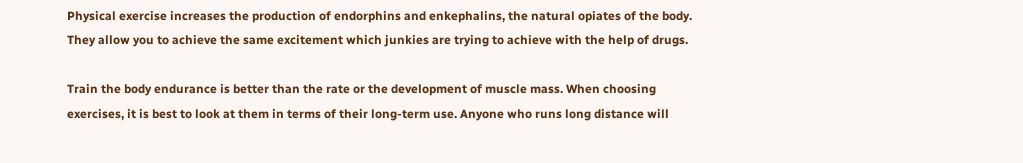Physical exercise increases the production of endorphins and enkephalins, the natural opiates of the body. They allow you to achieve the same excitement which junkies are trying to achieve with the help of drugs.

Train the body endurance is better than the rate or the development of muscle mass. When choosing exercises, it is best to look at them in terms of their long-term use. Anyone who runs long distance will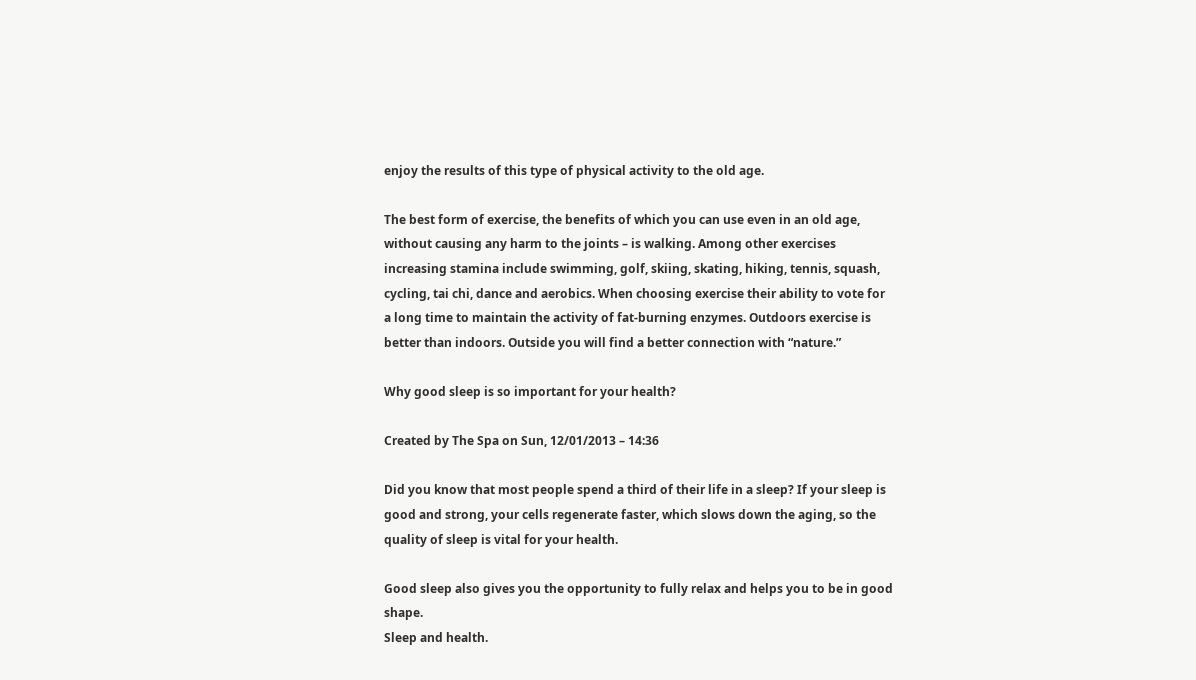enjoy the results of this type of physical activity to the old age.

The best form of exercise, the benefits of which you can use even in an old age, without causing any harm to the joints – is walking. Among other exercises increasing stamina include swimming, golf, skiing, skating, hiking, tennis, squash, cycling, tai chi, dance and aerobics. When choosing exercise their ability to vote for a long time to maintain the activity of fat-burning enzymes. Outdoors exercise is better than indoors. Outside you will find a better connection with “nature.”

Why good sleep is so important for your health?

Created by The Spa on Sun, 12/01/2013 – 14:36

Did you know that most people spend a third of their life in a sleep? If your sleep is good and strong, your cells regenerate faster, which slows down the aging, so the quality of sleep is vital for your health.

Good sleep also gives you the opportunity to fully relax and helps you to be in good shape.
Sleep and health.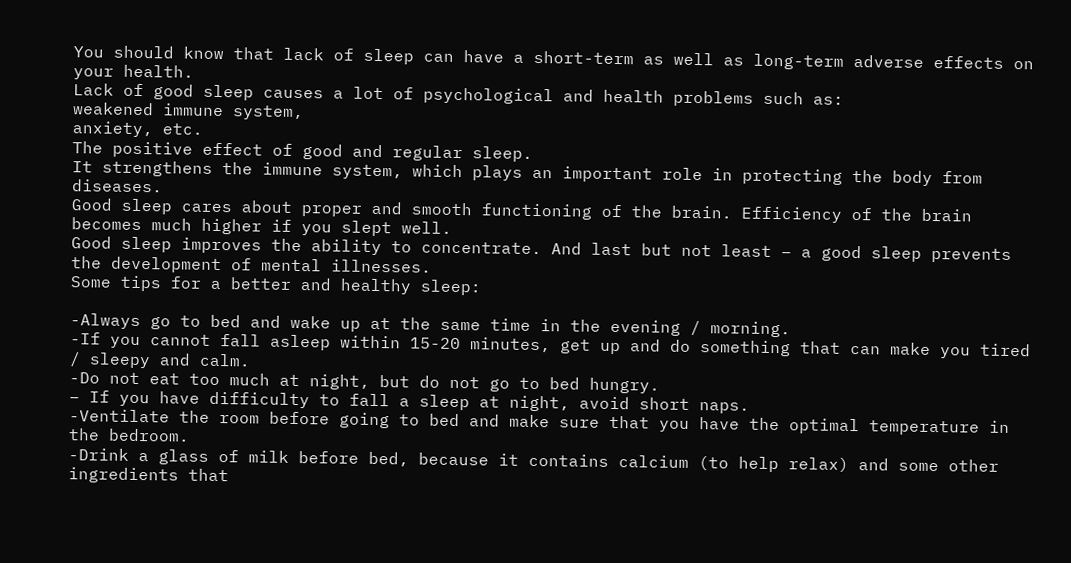You should know that lack of sleep can have a short-term as well as long-term adverse effects on your health.
Lack of good sleep causes a lot of psychological and health problems such as:
weakened immune system,
anxiety, etc.
The positive effect of good and regular sleep.
It strengthens the immune system, which plays an important role in protecting the body from diseases.
Good sleep cares about proper and smooth functioning of the brain. Efficiency of the brain becomes much higher if you slept well.
Good sleep improves the ability to concentrate. And last but not least – a good sleep prevents the development of mental illnesses.
Some tips for a better and healthy sleep:

-Always go to bed and wake up at the same time in the evening / morning.
-If you cannot fall asleep within 15-20 minutes, get up and do something that can make you tired / sleepy and calm.
-Do not eat too much at night, but do not go to bed hungry.
– If you have difficulty to fall a sleep at night, avoid short naps.
-Ventilate the room before going to bed and make sure that you have the optimal temperature in the bedroom.
-Drink a glass of milk before bed, because it contains calcium (to help relax) and some other ingredients that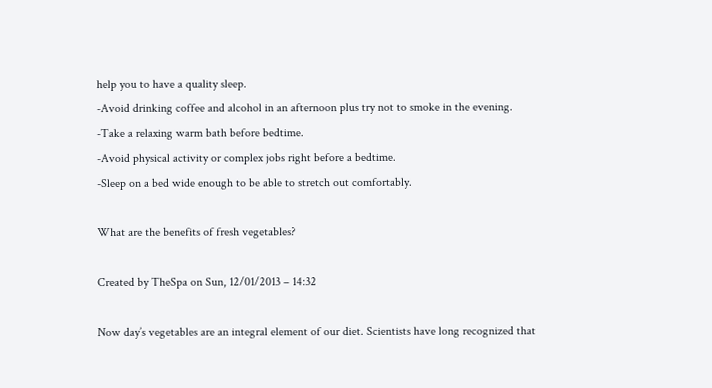help you to have a quality sleep.
-Avoid drinking coffee and alcohol in an afternoon plus try not to smoke in the evening.
-Take a relaxing warm bath before bedtime.
-Avoid physical activity or complex jobs right before a bedtime.
-Sleep on a bed wide enough to be able to stretch out comfortably.

What are the benefits of fresh vegetables?

Created by TheSpa on Sun, 12/01/2013 – 14:32

Now day’s vegetables are an integral element of our diet. Scientists have long recognized that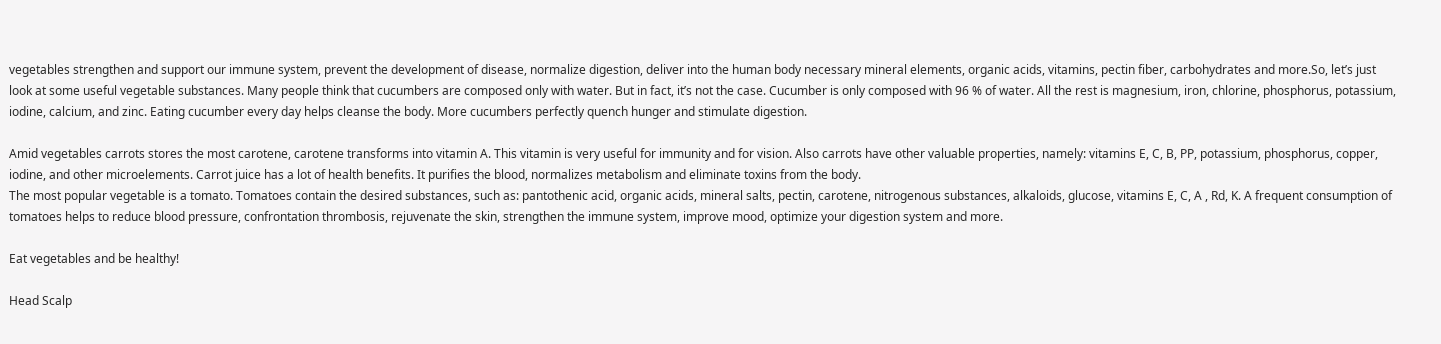vegetables strengthen and support our immune system, prevent the development of disease, normalize digestion, deliver into the human body necessary mineral elements, organic acids, vitamins, pectin fiber, carbohydrates and more.So, let’s just look at some useful vegetable substances. Many people think that cucumbers are composed only with water. But in fact, it’s not the case. Cucumber is only composed with 96 % of water. All the rest is magnesium, iron, chlorine, phosphorus, potassium, iodine, calcium, and zinc. Eating cucumber every day helps cleanse the body. More cucumbers perfectly quench hunger and stimulate digestion.

Amid vegetables carrots stores the most carotene, carotene transforms into vitamin A. This vitamin is very useful for immunity and for vision. Also carrots have other valuable properties, namely: vitamins E, C, B, PP, potassium, phosphorus, copper, iodine, and other microelements. Carrot juice has a lot of health benefits. It purifies the blood, normalizes metabolism and eliminate toxins from the body.
The most popular vegetable is a tomato. Tomatoes contain the desired substances, such as: pantothenic acid, organic acids, mineral salts, pectin, carotene, nitrogenous substances, alkaloids, glucose, vitamins E, C, A , Rd, K. A frequent consumption of tomatoes helps to reduce blood pressure, confrontation thrombosis, rejuvenate the skin, strengthen the immune system, improve mood, optimize your digestion system and more.

Eat vegetables and be healthy!

Head Scalp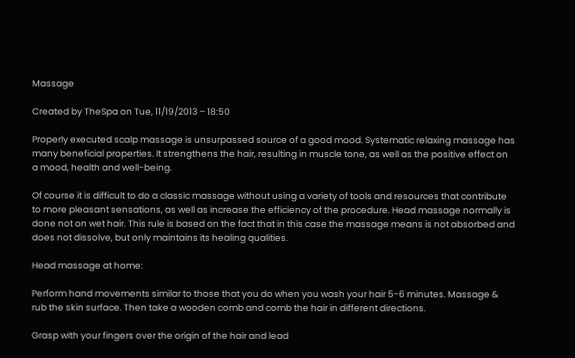Massage

Created by TheSpa on Tue, 11/19/2013 – 18:50

Properly executed scalp massage is unsurpassed source of a good mood. Systematic relaxing massage has many beneficial properties. It strengthens the hair, resulting in muscle tone, as well as the positive effect on a mood, health and well-being.

Of course it is difficult to do a classic massage without using a variety of tools and resources that contribute to more pleasant sensations, as well as increase the efficiency of the procedure. Head massage normally is done not on wet hair. This rule is based on the fact that in this case the massage means is not absorbed and does not dissolve, but only maintains its healing qualities.

Head massage at home:

Perform hand movements similar to those that you do when you wash your hair 5-6 minutes. Massage & rub the skin surface. Then take a wooden comb and comb the hair in different directions.

Grasp with your fingers over the origin of the hair and lead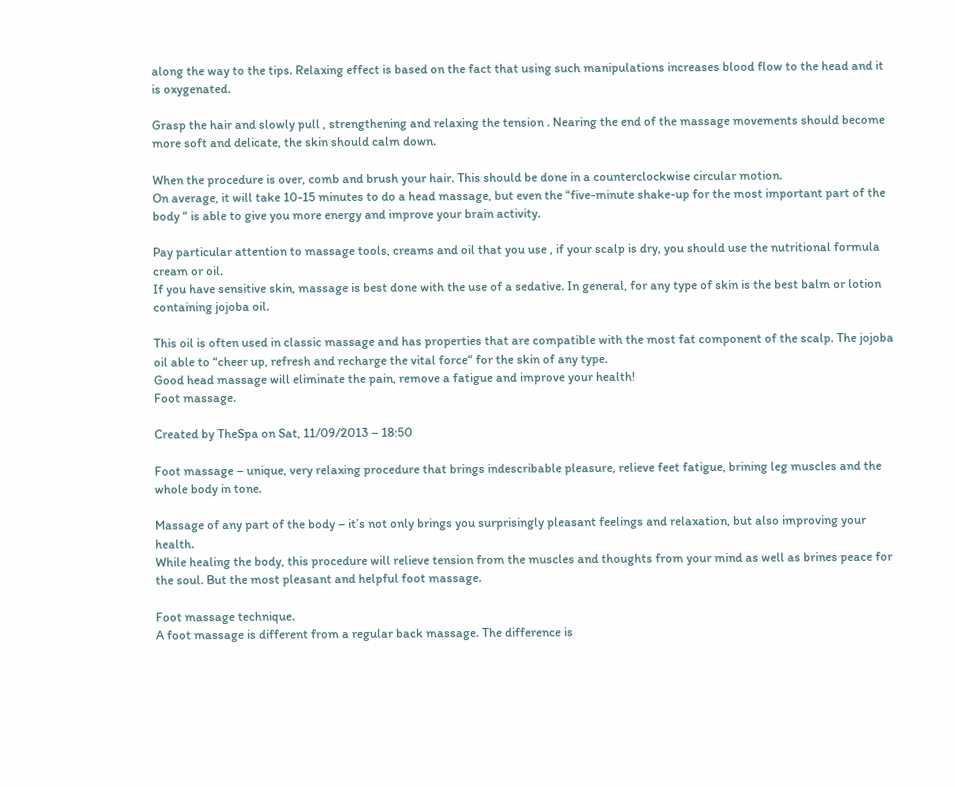along the way to the tips. Relaxing effect is based on the fact that using such manipulations increases blood flow to the head and it is oxygenated.

Grasp the hair and slowly pull , strengthening and relaxing the tension . Nearing the end of the massage movements should become more soft and delicate, the skin should calm down.

When the procedure is over, comb and brush your hair. This should be done in a counterclockwise circular motion.
On average, it will take 10-15 minutes to do a head massage, but even the “five-minute shake-up for the most important part of the body “ is able to give you more energy and improve your brain activity.

Pay particular attention to massage tools, creams and oil that you use , if your scalp is dry, you should use the nutritional formula cream or oil.
If you have sensitive skin, massage is best done with the use of a sedative. In general, for any type of skin is the best balm or lotion containing jojoba oil.

This oil is often used in classic massage and has properties that are compatible with the most fat component of the scalp. The jojoba oil able to “cheer up, refresh and recharge the vital force“ for the skin of any type.
Good head massage will eliminate the pain, remove a fatigue and improve your health!
Foot massage.

Created by TheSpa on Sat, 11/09/2013 – 18:50

Foot massage – unique, very relaxing procedure that brings indescribable pleasure, relieve feet fatigue, brining leg muscles and the whole body in tone.

Massage of any part of the body – it’s not only brings you surprisingly pleasant feelings and relaxation, but also improving your health.
While healing the body, this procedure will relieve tension from the muscles and thoughts from your mind as well as brines peace for the soul. But the most pleasant and helpful foot massage.

Foot massage technique.
A foot massage is different from a regular back massage. The difference is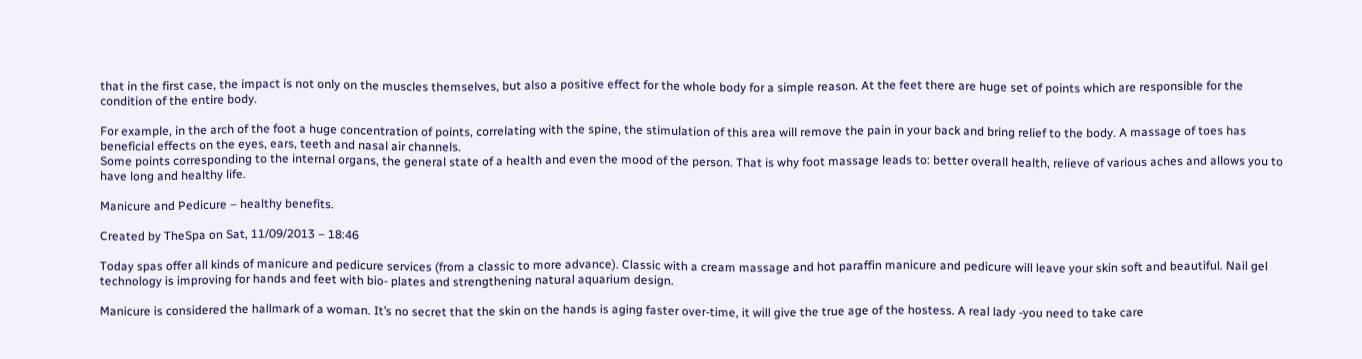that in the first case, the impact is not only on the muscles themselves, but also a positive effect for the whole body for a simple reason. At the feet there are huge set of points which are responsible for the condition of the entire body.

For example, in the arch of the foot a huge concentration of points, correlating with the spine, the stimulation of this area will remove the pain in your back and bring relief to the body. A massage of toes has beneficial effects on the eyes, ears, teeth and nasal air channels.
Some points corresponding to the internal organs, the general state of a health and even the mood of the person. That is why foot massage leads to: better overall health, relieve of various aches and allows you to have long and healthy life.

Manicure and Pedicure – healthy benefits.

Created by TheSpa on Sat, 11/09/2013 – 18:46

Today spas offer all kinds of manicure and pedicure services (from a classic to more advance). Classic with a cream massage and hot paraffin manicure and pedicure will leave your skin soft and beautiful. Nail gel technology is improving for hands and feet with bio- plates and strengthening natural aquarium design.

Manicure is considered the hallmark of a woman. It’s no secret that the skin on the hands is aging faster over-time, it will give the true age of the hostess. A real lady -you need to take care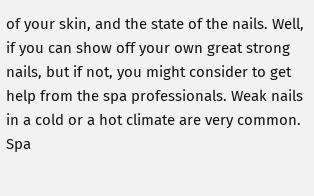of your skin, and the state of the nails. Well, if you can show off your own great strong nails, but if not, you might consider to get help from the spa professionals. Weak nails in a cold or a hot climate are very common. Spa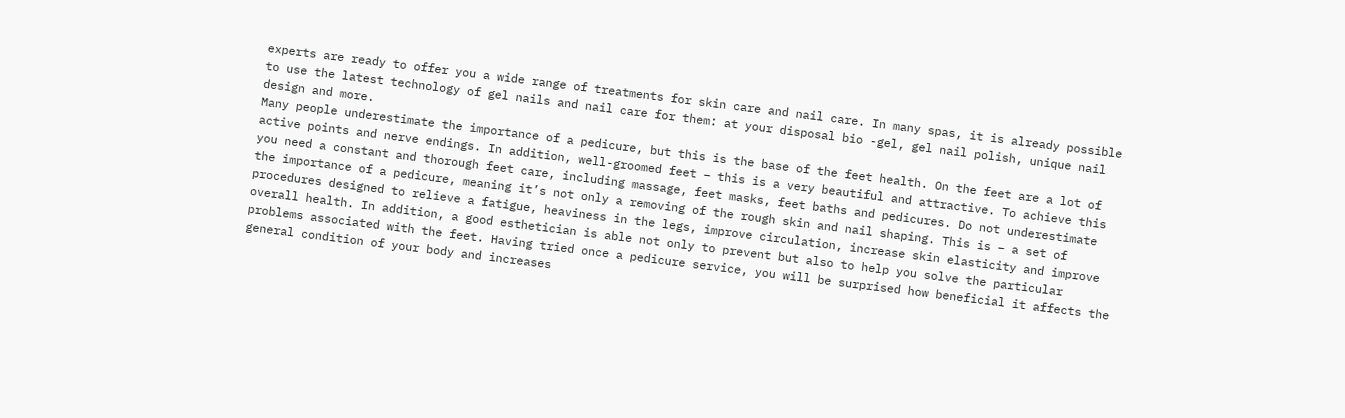experts are ready to offer you a wide range of treatments for skin care and nail care. In many spas, it is already possible to use the latest technology of gel nails and nail care for them: at your disposal bio -gel, gel nail polish, unique nail design and more.
Many people underestimate the importance of a pedicure, but this is the base of the feet health. On the feet are a lot of active points and nerve endings. In addition, well-groomed feet – this is a very beautiful and attractive. To achieve this you need a constant and thorough feet care, including massage, feet masks, feet baths and pedicures. Do not underestimate the importance of a pedicure, meaning it’s not only a removing of the rough skin and nail shaping. This is – a set of procedures designed to relieve a fatigue, heaviness in the legs, improve circulation, increase skin elasticity and improve overall health. In addition, a good esthetician is able not only to prevent but also to help you solve the particular problems associated with the feet. Having tried once a pedicure service, you will be surprised how beneficial it affects the general condition of your body and increases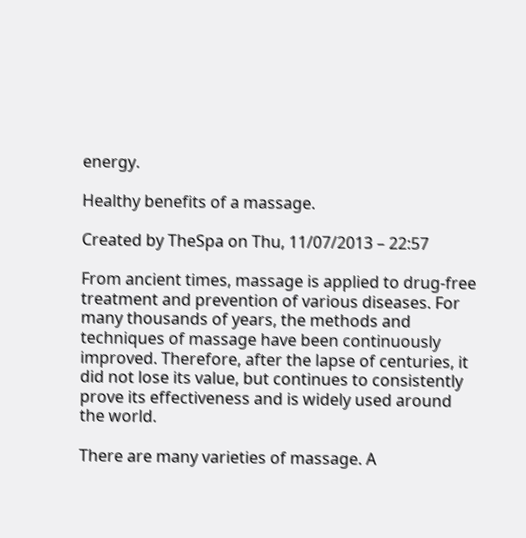energy.

Healthy benefits of a massage.

Created by TheSpa on Thu, 11/07/2013 – 22:57

From ancient times, massage is applied to drug-free treatment and prevention of various diseases. For many thousands of years, the methods and techniques of massage have been continuously improved. Therefore, after the lapse of centuries, it did not lose its value, but continues to consistently prove its effectiveness and is widely used around the world.

There are many varieties of massage. A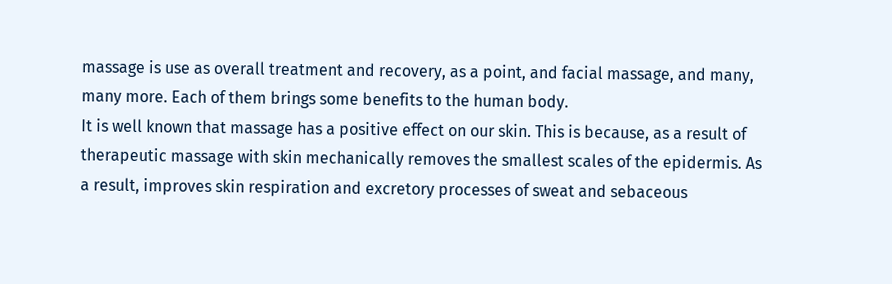massage is use as overall treatment and recovery, as a point, and facial massage, and many, many more. Each of them brings some benefits to the human body.
It is well known that massage has a positive effect on our skin. This is because, as a result of therapeutic massage with skin mechanically removes the smallest scales of the epidermis. As a result, improves skin respiration and excretory processes of sweat and sebaceous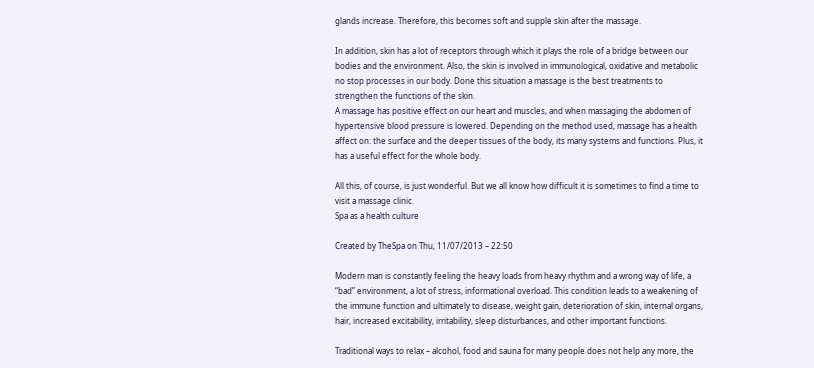glands increase. Therefore, this becomes soft and supple skin after the massage.

In addition, skin has a lot of receptors through which it plays the role of a bridge between our bodies and the environment. Also, the skin is involved in immunological, oxidative and metabolic no stop processes in our body. Done this situation a massage is the best treatments to strengthen the functions of the skin.
A massage has positive effect on our heart and muscles, and when massaging the abdomen of hypertensive blood pressure is lowered. Depending on the method used, massage has a health affect on: the surface and the deeper tissues of the body, its many systems and functions. Plus, it has a useful effect for the whole body.

All this, of course, is just wonderful. But we all know how difficult it is sometimes to find a time to visit a massage clinic.
Spa as a health culture

Created by TheSpa on Thu, 11/07/2013 – 22:50

Modern man is constantly feeling the heavy loads from heavy rhythm and a wrong way of life, a “bad” environment, a lot of stress, informational overload. This condition leads to a weakening of the immune function and ultimately to disease, weight gain, deterioration of skin, internal organs, hair, increased excitability, irritability, sleep disturbances, and other important functions.

Traditional ways to relax – alcohol, food and sauna for many people does not help any more, the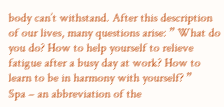body can’t withstand. After this description of our lives, many questions arise: ” What do you do? How to help yourself to relieve fatigue after a busy day at work? How to learn to be in harmony with yourself? ”
Spa – an abbreviation of the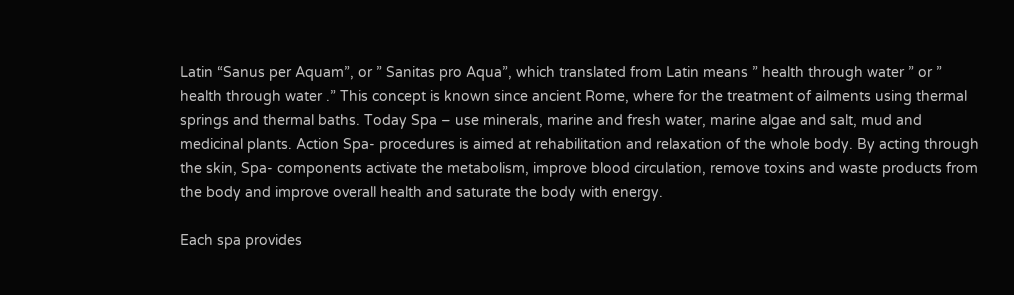Latin “Sanus per Aquam”, or ” Sanitas pro Aqua”, which translated from Latin means ” health through water ” or ” health through water .” This concept is known since ancient Rome, where for the treatment of ailments using thermal springs and thermal baths. Today Spa – use minerals, marine and fresh water, marine algae and salt, mud and medicinal plants. Action Spa- procedures is aimed at rehabilitation and relaxation of the whole body. By acting through the skin, Spa- components activate the metabolism, improve blood circulation, remove toxins and waste products from the body and improve overall health and saturate the body with energy.

Each spa provides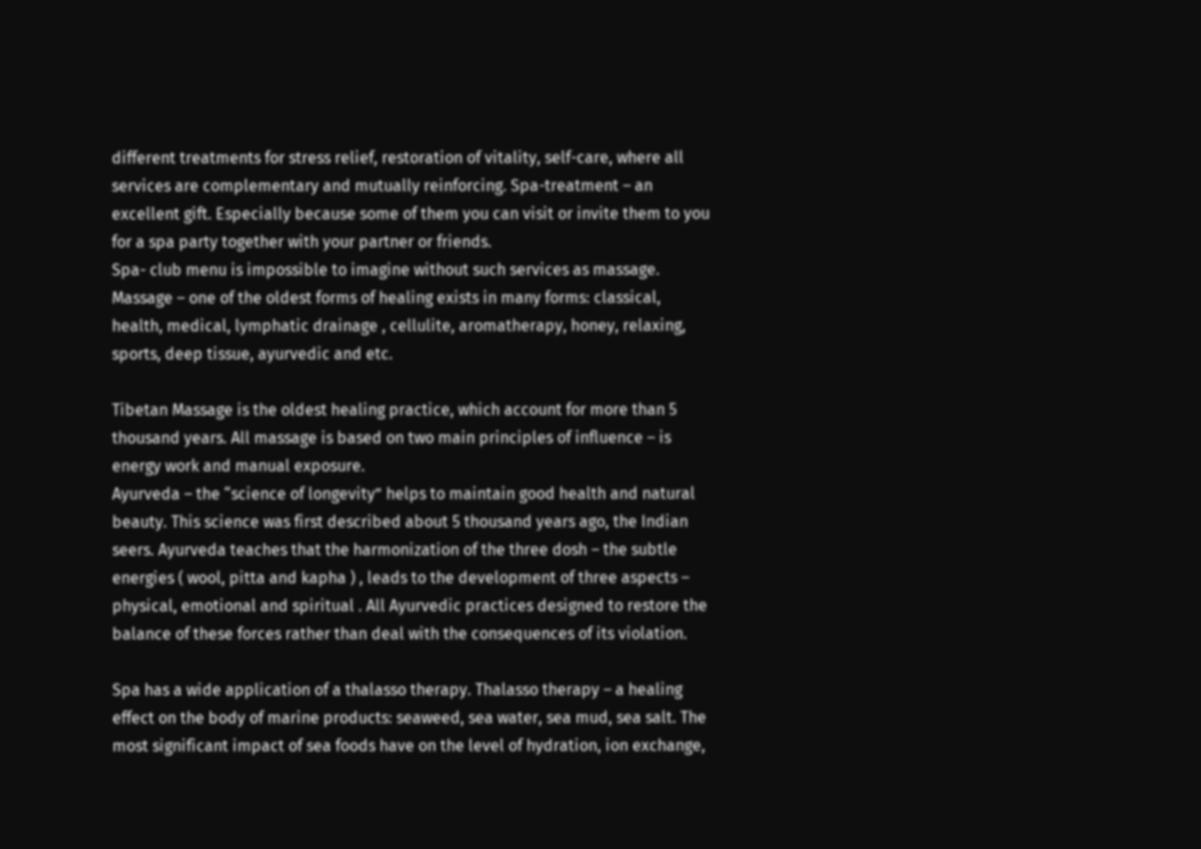different treatments for stress relief, restoration of vitality, self-care, where all services are complementary and mutually reinforcing. Spa-treatment – an excellent gift. Especially because some of them you can visit or invite them to you for a spa party together with your partner or friends.
Spa- club menu is impossible to imagine without such services as massage. Massage – one of the oldest forms of healing exists in many forms: classical, health, medical, lymphatic drainage , cellulite, aromatherapy, honey, relaxing, sports, deep tissue, ayurvedic and etc.

Tibetan Massage is the oldest healing practice, which account for more than 5 thousand years. All massage is based on two main principles of influence – is energy work and manual exposure.
Ayurveda – the “science of longevity” helps to maintain good health and natural beauty. This science was first described about 5 thousand years ago, the Indian seers. Ayurveda teaches that the harmonization of the three dosh – the subtle energies ( wool, pitta and kapha ) , leads to the development of three aspects – physical, emotional and spiritual . All Ayurvedic practices designed to restore the balance of these forces rather than deal with the consequences of its violation.

Spa has a wide application of a thalasso therapy. Thalasso therapy – a healing effect on the body of marine products: seaweed, sea water, sea mud, sea salt. The most significant impact of sea foods have on the level of hydration, ion exchange,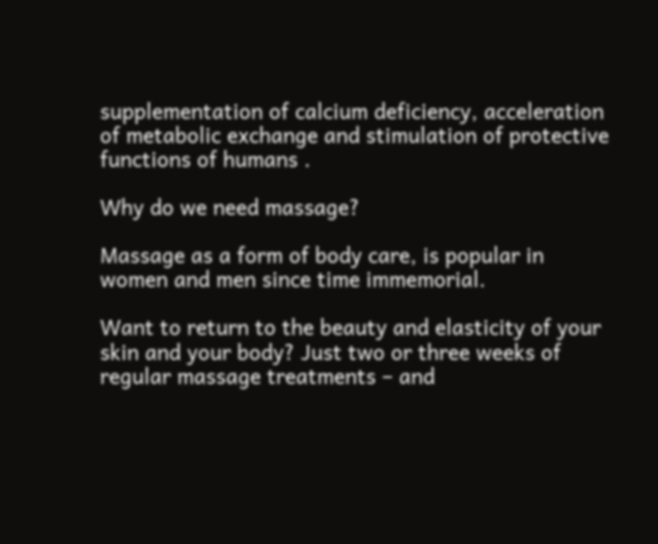supplementation of calcium deficiency, acceleration of metabolic exchange and stimulation of protective functions of humans .

Why do we need massage?

Massage as a form of body care, is popular in women and men since time immemorial.

Want to return to the beauty and elasticity of your skin and your body? Just two or three weeks of regular massage treatments – and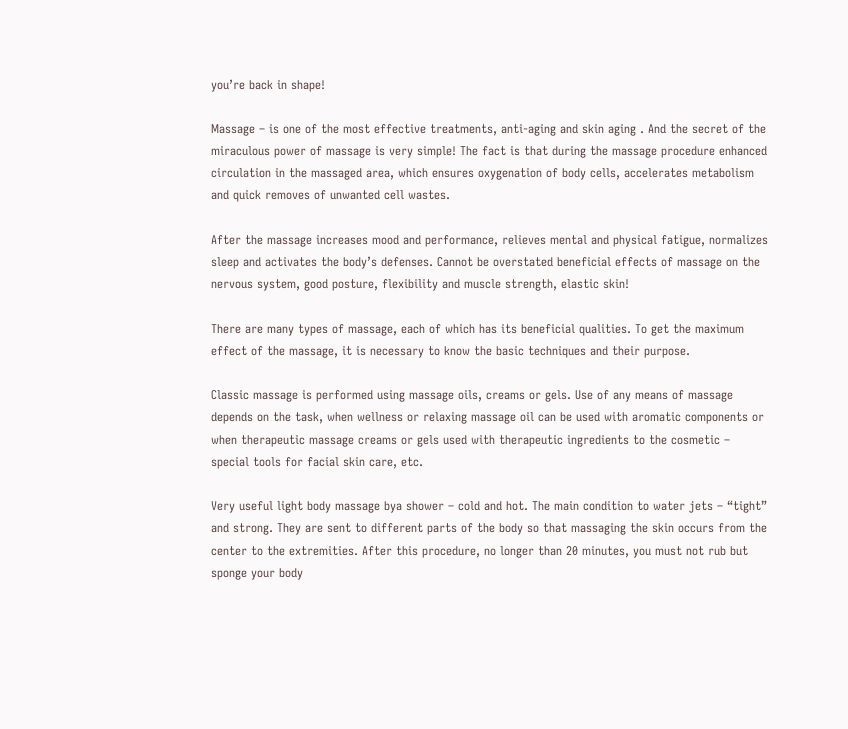you’re back in shape!

Massage – is one of the most effective treatments, anti-aging and skin aging . And the secret of the miraculous power of massage is very simple! The fact is that during the massage procedure enhanced circulation in the massaged area, which ensures oxygenation of body cells, accelerates metabolism and quick removes of unwanted cell wastes.

After the massage increases mood and performance, relieves mental and physical fatigue, normalizes sleep and activates the body’s defenses. Cannot be overstated beneficial effects of massage on the nervous system, good posture, flexibility and muscle strength, elastic skin!

There are many types of massage, each of which has its beneficial qualities. To get the maximum effect of the massage, it is necessary to know the basic techniques and their purpose.

Classic massage is performed using massage oils, creams or gels. Use of any means of massage depends on the task, when wellness or relaxing massage oil can be used with aromatic components or when therapeutic massage creams or gels used with therapeutic ingredients to the cosmetic – special tools for facial skin care, etc.

Very useful light body massage bya shower – cold and hot. The main condition to water jets – “tight” and strong. They are sent to different parts of the body so that massaging the skin occurs from the center to the extremities. After this procedure, no longer than 20 minutes, you must not rub but sponge your body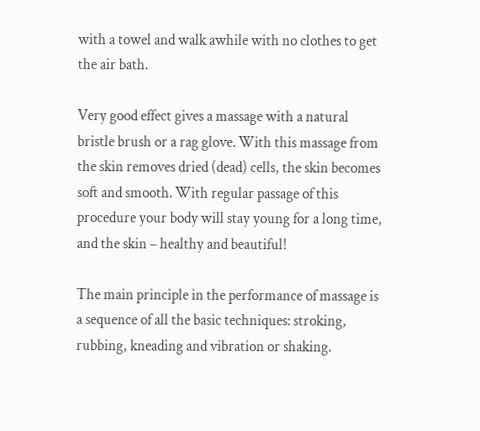with a towel and walk awhile with no clothes to get the air bath.

Very good effect gives a massage with a natural bristle brush or a rag glove. With this massage from the skin removes dried (dead) cells, the skin becomes soft and smooth. With regular passage of this procedure your body will stay young for a long time, and the skin – healthy and beautiful!

The main principle in the performance of massage is a sequence of all the basic techniques: stroking, rubbing, kneading and vibration or shaking.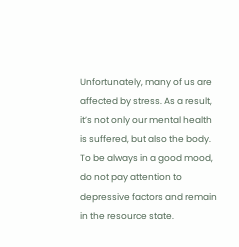Unfortunately, many of us are affected by stress. As a result, it’s not only our mental health is suffered, but also the body. To be always in a good mood, do not pay attention to depressive factors and remain in the resource state.